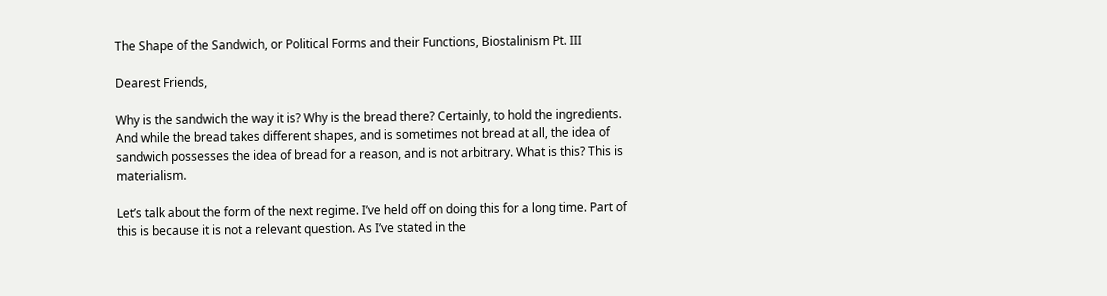The Shape of the Sandwich, or Political Forms and their Functions, Biostalinism Pt. III

Dearest Friends,

Why is the sandwich the way it is? Why is the bread there? Certainly, to hold the ingredients. And while the bread takes different shapes, and is sometimes not bread at all, the idea of sandwich possesses the idea of bread for a reason, and is not arbitrary. What is this? This is materialism.

Let’s talk about the form of the next regime. I’ve held off on doing this for a long time. Part of this is because it is not a relevant question. As I’ve stated in the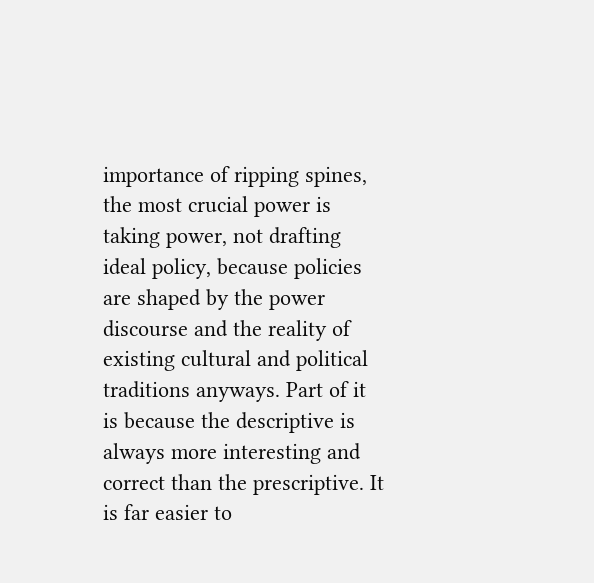importance of ripping spines, the most crucial power is taking power, not drafting ideal policy, because policies are shaped by the power discourse and the reality of existing cultural and political traditions anyways. Part of it is because the descriptive is always more interesting and correct than the prescriptive. It is far easier to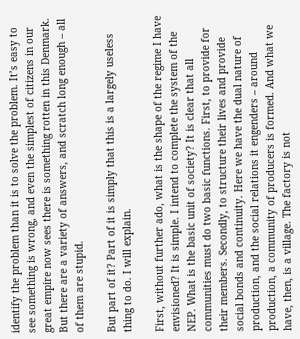identify the problem than it is to solve the problem. It’s easy to see something is wrong, and even the simplest of citizens in our great empire now sees there is something rotten in this Denmark. But there are a variety of answers, and scratch long enough – all of them are stupid.

But part of it? Part of it is simply that this is a largely useless thing to do. I will explain.

First, without further ado, what is the shape of the regime I have envisioned? It is simple. I intend to complete the system of the NEP. What is the basic unit of society? It is clear that all communities must do two basic functions. First, to provide for their members. Secondly, to structure their lives and provide social bonds and continuity. Here we have the dual nature of production, and the social relations it engenders – around production, a community of producers is formed. And what we have, then, is a village. The factory is not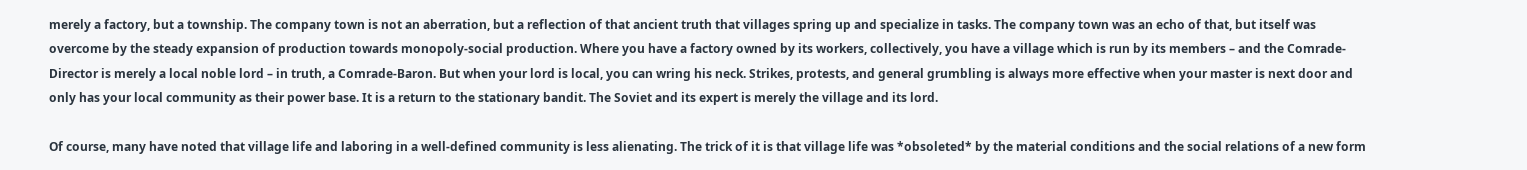merely a factory, but a township. The company town is not an aberration, but a reflection of that ancient truth that villages spring up and specialize in tasks. The company town was an echo of that, but itself was overcome by the steady expansion of production towards monopoly-social production. Where you have a factory owned by its workers, collectively, you have a village which is run by its members – and the Comrade-Director is merely a local noble lord – in truth, a Comrade-Baron. But when your lord is local, you can wring his neck. Strikes, protests, and general grumbling is always more effective when your master is next door and only has your local community as their power base. It is a return to the stationary bandit. The Soviet and its expert is merely the village and its lord.

Of course, many have noted that village life and laboring in a well-defined community is less alienating. The trick of it is that village life was *obsoleted* by the material conditions and the social relations of a new form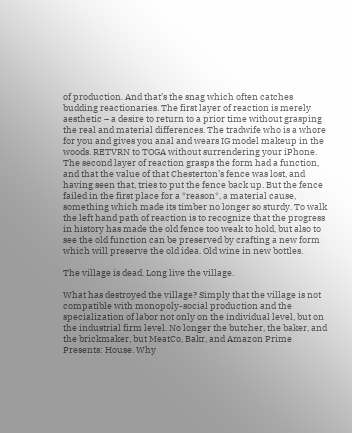of production. And that’s the snag which often catches budding reactionaries. The first layer of reaction is merely aesthetic – a desire to return to a prior time without grasping the real and material differences. The tradwife who is a whore for you and gives you anal and wears IG model makeup in the woods. RETVRN to TOGA without surrendering your iPhone. The second layer of reaction grasps the form had a function, and that the value of that Chesterton’s fence was lost, and having seen that, tries to put the fence back up. But the fence failed in the first place for a *reason*, a material cause, something which made its timber no longer so sturdy. To walk the left hand path of reaction is to recognize that the progress in history has made the old fence too weak to hold, but also to see the old function can be preserved by crafting a new form which will preserve the old idea. Old wine in new bottles.

The village is dead. Long live the village.

What has destroyed the village? Simply that the village is not compatible with monopoly-social production and the specialization of labor not only on the individual level, but on the industrial firm level. No longer the butcher, the baker, and the brickmaker, but MeatCo, Bakr, and Amazon Prime Presents: House. Why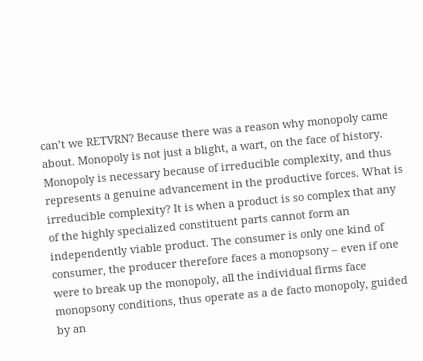can’t we RETVRN? Because there was a reason why monopoly came about. Monopoly is not just a blight, a wart, on the face of history. Monopoly is necessary because of irreducible complexity, and thus represents a genuine advancement in the productive forces. What is irreducible complexity? It is when a product is so complex that any of the highly specialized constituent parts cannot form an independently viable product. The consumer is only one kind of consumer, the producer therefore faces a monopsony – even if one were to break up the monopoly, all the individual firms face monopsony conditions, thus operate as a de facto monopoly, guided by an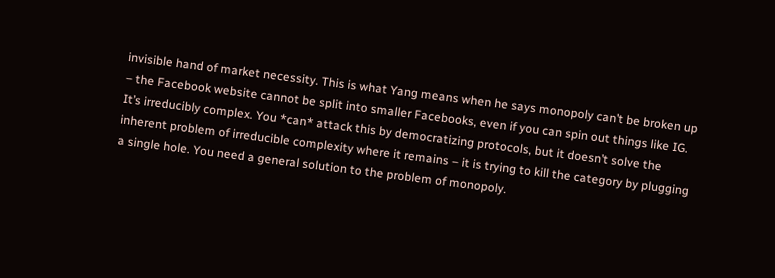invisible hand of market necessity. This is what Yang means when he says monopoly can’t be broken up – the Facebook website cannot be split into smaller Facebooks, even if you can spin out things like IG. It’s irreducibly complex. You *can* attack this by democratizing protocols, but it doesn’t solve the inherent problem of irreducible complexity where it remains – it is trying to kill the category by plugging a single hole. You need a general solution to the problem of monopoly.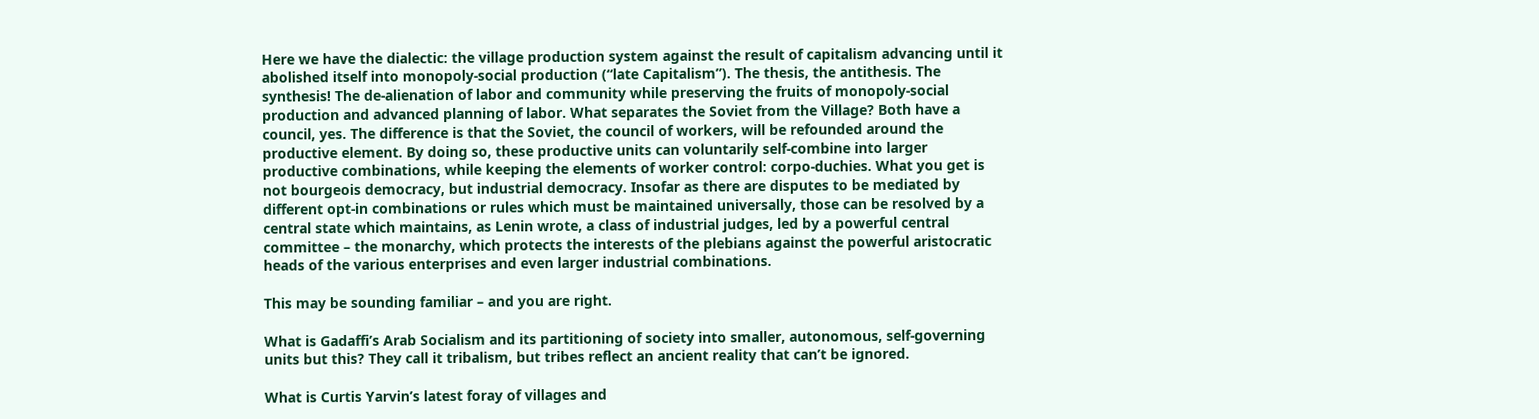Here we have the dialectic: the village production system against the result of capitalism advancing until it abolished itself into monopoly-social production (“late Capitalism”). The thesis, the antithesis. The synthesis! The de-alienation of labor and community while preserving the fruits of monopoly-social production and advanced planning of labor. What separates the Soviet from the Village? Both have a council, yes. The difference is that the Soviet, the council of workers, will be refounded around the productive element. By doing so, these productive units can voluntarily self-combine into larger productive combinations, while keeping the elements of worker control: corpo-duchies. What you get is not bourgeois democracy, but industrial democracy. Insofar as there are disputes to be mediated by different opt-in combinations or rules which must be maintained universally, those can be resolved by a central state which maintains, as Lenin wrote, a class of industrial judges, led by a powerful central committee – the monarchy, which protects the interests of the plebians against the powerful aristocratic heads of the various enterprises and even larger industrial combinations.

This may be sounding familiar – and you are right.

What is Gadaffi’s Arab Socialism and its partitioning of society into smaller, autonomous, self-governing units but this? They call it tribalism, but tribes reflect an ancient reality that can’t be ignored.

What is Curtis Yarvin’s latest foray of villages and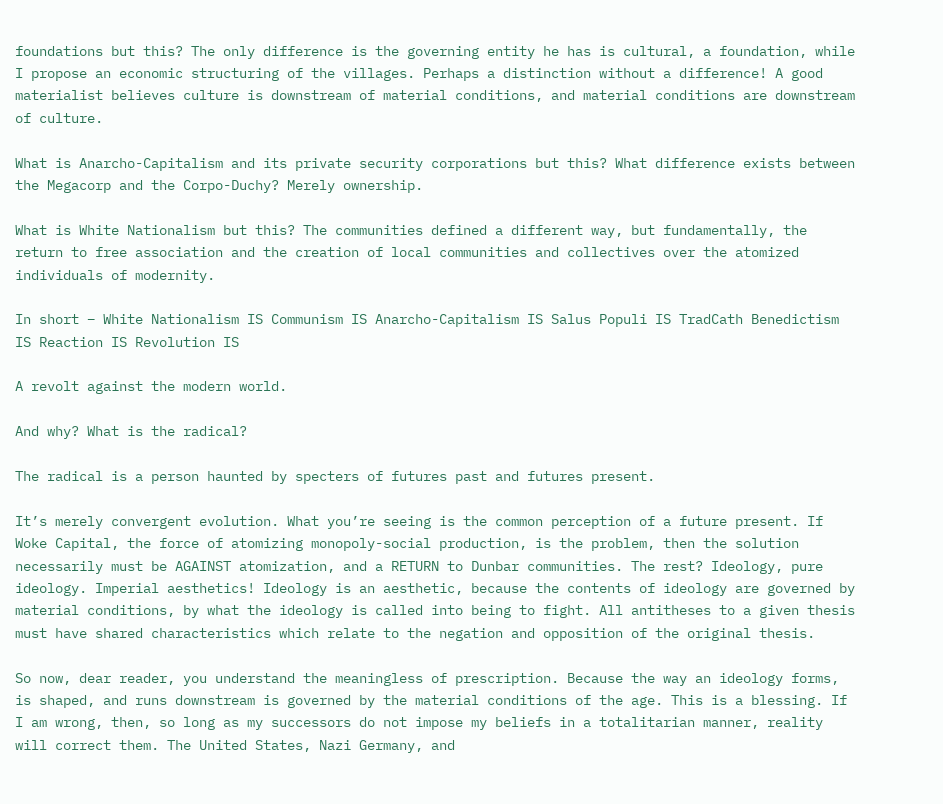foundations but this? The only difference is the governing entity he has is cultural, a foundation, while I propose an economic structuring of the villages. Perhaps a distinction without a difference! A good materialist believes culture is downstream of material conditions, and material conditions are downstream of culture.

What is Anarcho-Capitalism and its private security corporations but this? What difference exists between the Megacorp and the Corpo-Duchy? Merely ownership.

What is White Nationalism but this? The communities defined a different way, but fundamentally, the return to free association and the creation of local communities and collectives over the atomized individuals of modernity.

In short – White Nationalism IS Communism IS Anarcho-Capitalism IS Salus Populi IS TradCath Benedictism IS Reaction IS Revolution IS

A revolt against the modern world.

And why? What is the radical?

The radical is a person haunted by specters of futures past and futures present.

It’s merely convergent evolution. What you’re seeing is the common perception of a future present. If Woke Capital, the force of atomizing monopoly-social production, is the problem, then the solution necessarily must be AGAINST atomization, and a RETURN to Dunbar communities. The rest? Ideology, pure ideology. Imperial aesthetics! Ideology is an aesthetic, because the contents of ideology are governed by material conditions, by what the ideology is called into being to fight. All antitheses to a given thesis must have shared characteristics which relate to the negation and opposition of the original thesis.

So now, dear reader, you understand the meaningless of prescription. Because the way an ideology forms, is shaped, and runs downstream is governed by the material conditions of the age. This is a blessing. If I am wrong, then, so long as my successors do not impose my beliefs in a totalitarian manner, reality will correct them. The United States, Nazi Germany, and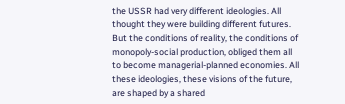the USSR had very different ideologies. All thought they were building different futures. But the conditions of reality, the conditions of monopoly-social production, obliged them all to become managerial-planned economies. All these ideologies, these visions of the future, are shaped by a shared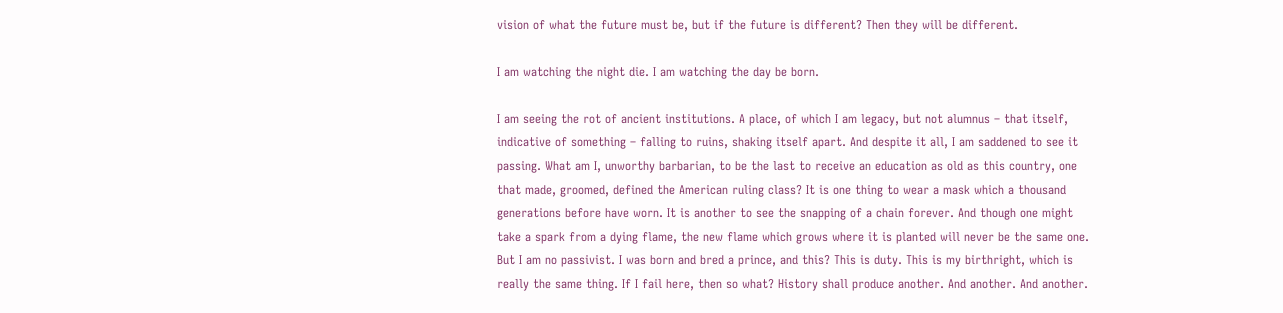vision of what the future must be, but if the future is different? Then they will be different.

I am watching the night die. I am watching the day be born.

I am seeing the rot of ancient institutions. A place, of which I am legacy, but not alumnus – that itself, indicative of something – falling to ruins, shaking itself apart. And despite it all, I am saddened to see it passing. What am I, unworthy barbarian, to be the last to receive an education as old as this country, one that made, groomed, defined the American ruling class? It is one thing to wear a mask which a thousand generations before have worn. It is another to see the snapping of a chain forever. And though one might take a spark from a dying flame, the new flame which grows where it is planted will never be the same one. But I am no passivist. I was born and bred a prince, and this? This is duty. This is my birthright, which is really the same thing. If I fail here, then so what? History shall produce another. And another. And another.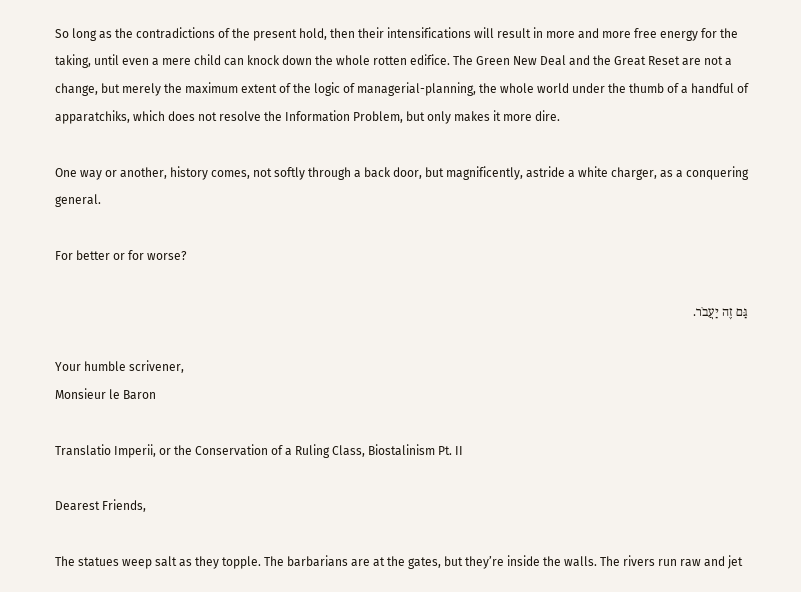So long as the contradictions of the present hold, then their intensifications will result in more and more free energy for the taking, until even a mere child can knock down the whole rotten edifice. The Green New Deal and the Great Reset are not a change, but merely the maximum extent of the logic of managerial-planning, the whole world under the thumb of a handful of apparatchiks, which does not resolve the Information Problem, but only makes it more dire.

One way or another, history comes, not softly through a back door, but magnificently, astride a white charger, as a conquering general.

For better or for worse?

גַּם זֶה יַעֲבֹר.

Your humble scrivener,
Monsieur le Baron

Translatio Imperii, or the Conservation of a Ruling Class, Biostalinism Pt. II

Dearest Friends,

The statues weep salt as they topple. The barbarians are at the gates, but they’re inside the walls. The rivers run raw and jet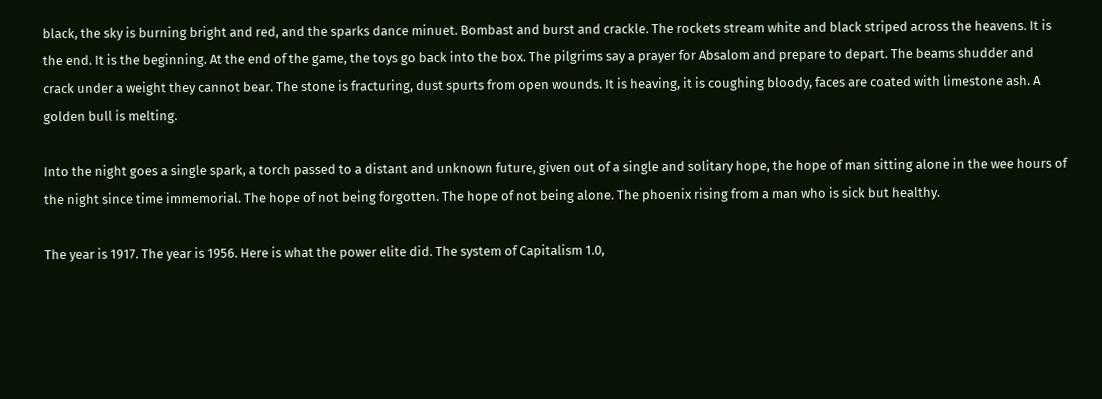black, the sky is burning bright and red, and the sparks dance minuet. Bombast and burst and crackle. The rockets stream white and black striped across the heavens. It is the end. It is the beginning. At the end of the game, the toys go back into the box. The pilgrims say a prayer for Absalom and prepare to depart. The beams shudder and crack under a weight they cannot bear. The stone is fracturing, dust spurts from open wounds. It is heaving, it is coughing bloody, faces are coated with limestone ash. A golden bull is melting.

Into the night goes a single spark, a torch passed to a distant and unknown future, given out of a single and solitary hope, the hope of man sitting alone in the wee hours of the night since time immemorial. The hope of not being forgotten. The hope of not being alone. The phoenix rising from a man who is sick but healthy.

The year is 1917. The year is 1956. Here is what the power elite did. The system of Capitalism 1.0,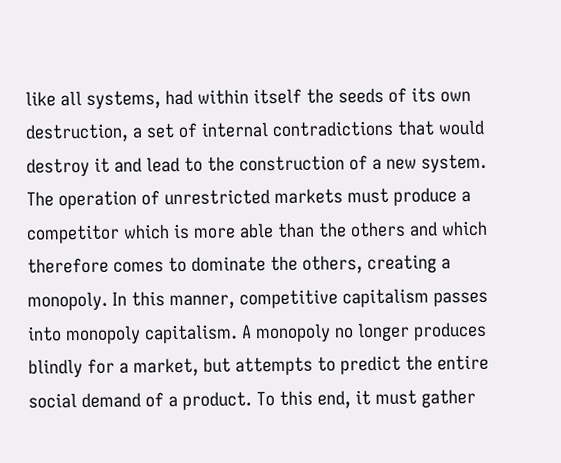like all systems, had within itself the seeds of its own destruction, a set of internal contradictions that would destroy it and lead to the construction of a new system. The operation of unrestricted markets must produce a competitor which is more able than the others and which therefore comes to dominate the others, creating a monopoly. In this manner, competitive capitalism passes into monopoly capitalism. A monopoly no longer produces blindly for a market, but attempts to predict the entire social demand of a product. To this end, it must gather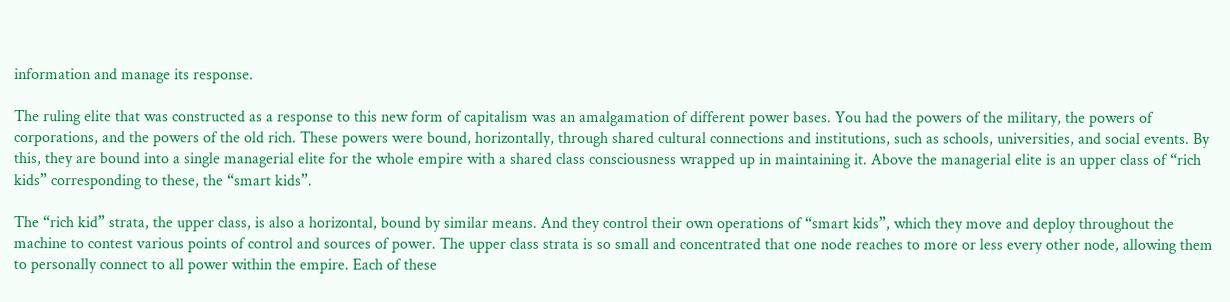information and manage its response.

The ruling elite that was constructed as a response to this new form of capitalism was an amalgamation of different power bases. You had the powers of the military, the powers of corporations, and the powers of the old rich. These powers were bound, horizontally, through shared cultural connections and institutions, such as schools, universities, and social events. By this, they are bound into a single managerial elite for the whole empire with a shared class consciousness wrapped up in maintaining it. Above the managerial elite is an upper class of “rich kids” corresponding to these, the “smart kids”.

The “rich kid” strata, the upper class, is also a horizontal, bound by similar means. And they control their own operations of “smart kids”, which they move and deploy throughout the machine to contest various points of control and sources of power. The upper class strata is so small and concentrated that one node reaches to more or less every other node, allowing them to personally connect to all power within the empire. Each of these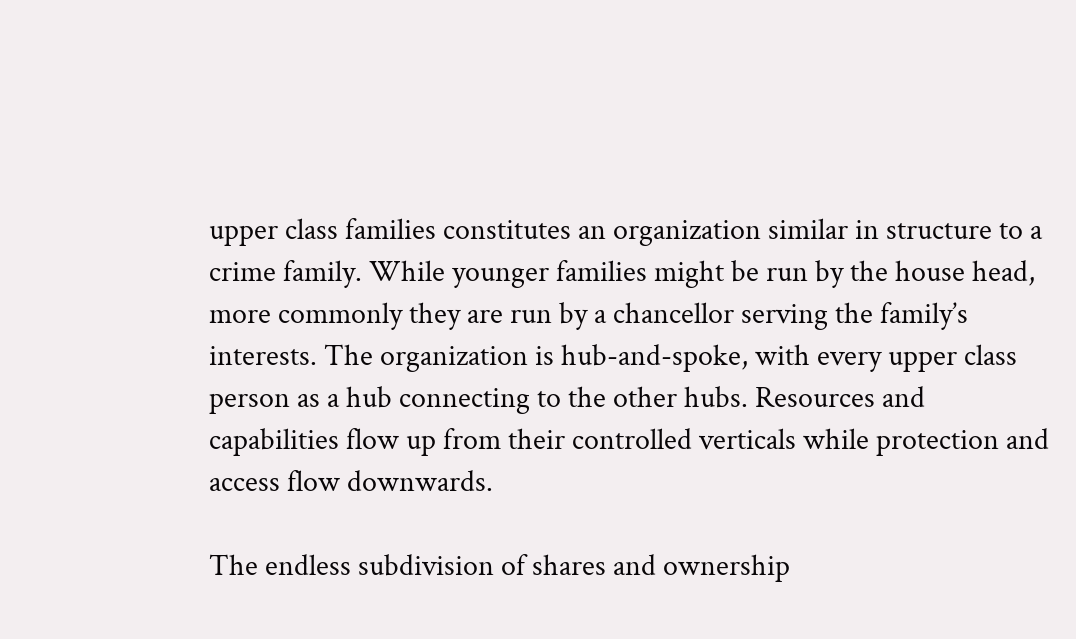upper class families constitutes an organization similar in structure to a crime family. While younger families might be run by the house head, more commonly they are run by a chancellor serving the family’s interests. The organization is hub-and-spoke, with every upper class person as a hub connecting to the other hubs. Resources and capabilities flow up from their controlled verticals while protection and access flow downwards.

The endless subdivision of shares and ownership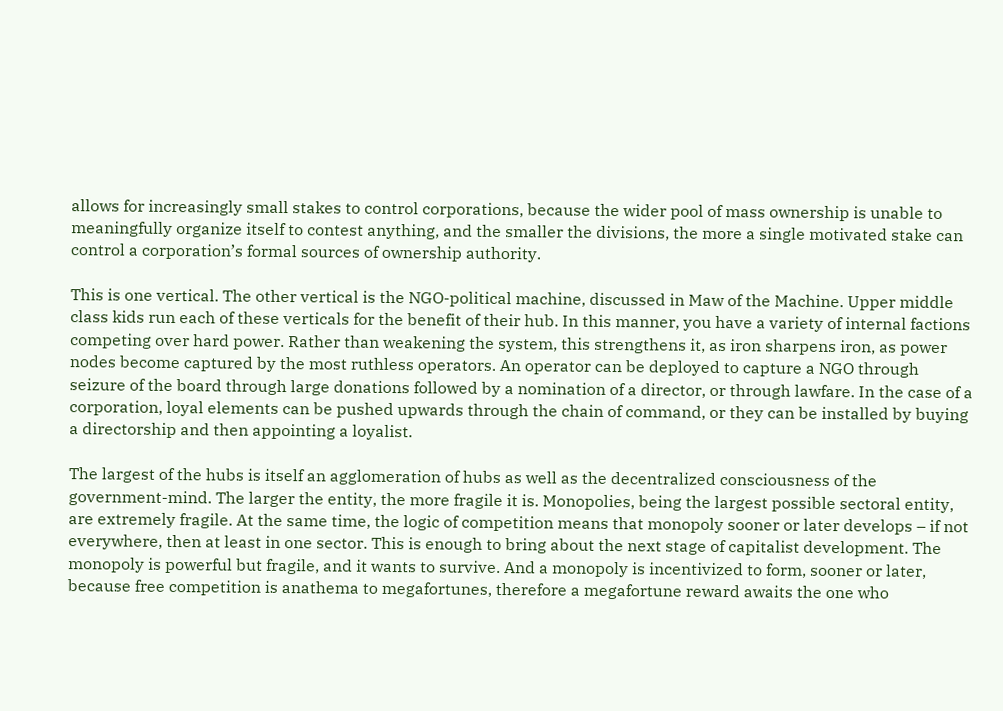allows for increasingly small stakes to control corporations, because the wider pool of mass ownership is unable to meaningfully organize itself to contest anything, and the smaller the divisions, the more a single motivated stake can control a corporation’s formal sources of ownership authority.

This is one vertical. The other vertical is the NGO-political machine, discussed in Maw of the Machine. Upper middle class kids run each of these verticals for the benefit of their hub. In this manner, you have a variety of internal factions competing over hard power. Rather than weakening the system, this strengthens it, as iron sharpens iron, as power nodes become captured by the most ruthless operators. An operator can be deployed to capture a NGO through seizure of the board through large donations followed by a nomination of a director, or through lawfare. In the case of a corporation, loyal elements can be pushed upwards through the chain of command, or they can be installed by buying a directorship and then appointing a loyalist.

The largest of the hubs is itself an agglomeration of hubs as well as the decentralized consciousness of the government-mind. The larger the entity, the more fragile it is. Monopolies, being the largest possible sectoral entity, are extremely fragile. At the same time, the logic of competition means that monopoly sooner or later develops – if not everywhere, then at least in one sector. This is enough to bring about the next stage of capitalist development. The monopoly is powerful but fragile, and it wants to survive. And a monopoly is incentivized to form, sooner or later, because free competition is anathema to megafortunes, therefore a megafortune reward awaits the one who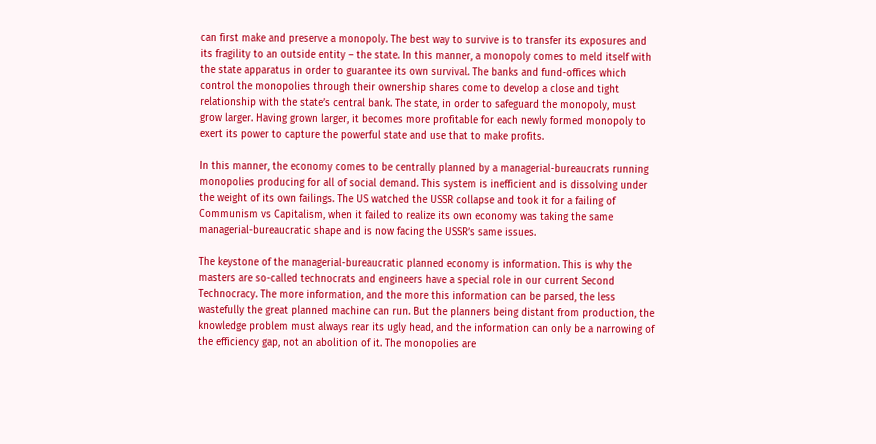can first make and preserve a monopoly. The best way to survive is to transfer its exposures and its fragility to an outside entity – the state. In this manner, a monopoly comes to meld itself with the state apparatus in order to guarantee its own survival. The banks and fund-offices which control the monopolies through their ownership shares come to develop a close and tight relationship with the state’s central bank. The state, in order to safeguard the monopoly, must grow larger. Having grown larger, it becomes more profitable for each newly formed monopoly to exert its power to capture the powerful state and use that to make profits.

In this manner, the economy comes to be centrally planned by a managerial-bureaucrats running monopolies producing for all of social demand. This system is inefficient and is dissolving under the weight of its own failings. The US watched the USSR collapse and took it for a failing of Communism vs Capitalism, when it failed to realize its own economy was taking the same managerial-bureaucratic shape and is now facing the USSR’s same issues.

The keystone of the managerial-bureaucratic planned economy is information. This is why the masters are so-called technocrats and engineers have a special role in our current Second Technocracy. The more information, and the more this information can be parsed, the less wastefully the great planned machine can run. But the planners being distant from production, the knowledge problem must always rear its ugly head, and the information can only be a narrowing of the efficiency gap, not an abolition of it. The monopolies are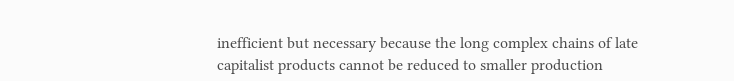inefficient but necessary because the long complex chains of late capitalist products cannot be reduced to smaller production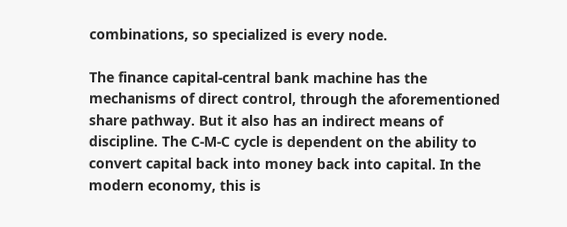combinations, so specialized is every node.

The finance capital-central bank machine has the mechanisms of direct control, through the aforementioned share pathway. But it also has an indirect means of discipline. The C-M-C cycle is dependent on the ability to convert capital back into money back into capital. In the modern economy, this is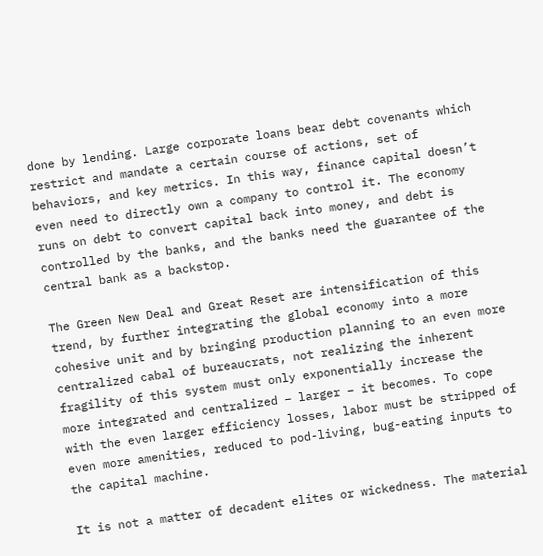done by lending. Large corporate loans bear debt covenants which restrict and mandate a certain course of actions, set of behaviors, and key metrics. In this way, finance capital doesn’t even need to directly own a company to control it. The economy runs on debt to convert capital back into money, and debt is controlled by the banks, and the banks need the guarantee of the central bank as a backstop.

The Green New Deal and Great Reset are intensification of this trend, by further integrating the global economy into a more cohesive unit and by bringing production planning to an even more centralized cabal of bureaucrats, not realizing the inherent fragility of this system must only exponentially increase the more integrated and centralized – larger – it becomes. To cope with the even larger efficiency losses, labor must be stripped of even more amenities, reduced to pod-living, bug-eating inputs to the capital machine.

It is not a matter of decadent elites or wickedness. The material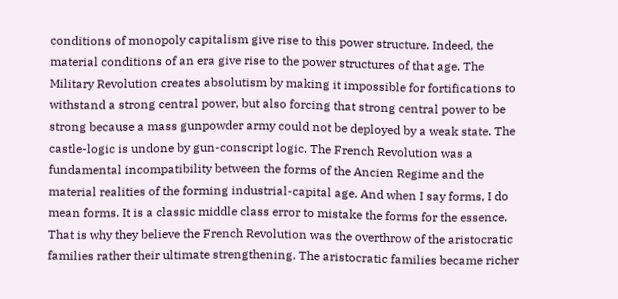conditions of monopoly capitalism give rise to this power structure. Indeed, the material conditions of an era give rise to the power structures of that age. The Military Revolution creates absolutism by making it impossible for fortifications to withstand a strong central power, but also forcing that strong central power to be strong because a mass gunpowder army could not be deployed by a weak state. The castle-logic is undone by gun-conscript logic. The French Revolution was a fundamental incompatibility between the forms of the Ancien Regime and the material realities of the forming industrial-capital age. And when I say forms, I do mean forms. It is a classic middle class error to mistake the forms for the essence. That is why they believe the French Revolution was the overthrow of the aristocratic families rather their ultimate strengthening. The aristocratic families became richer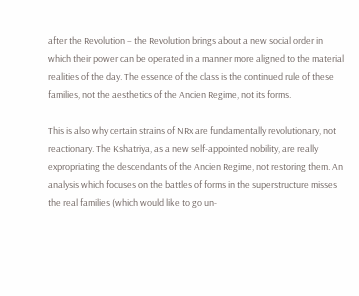after the Revolution – the Revolution brings about a new social order in which their power can be operated in a manner more aligned to the material realities of the day. The essence of the class is the continued rule of these families, not the aesthetics of the Ancien Regime, not its forms.

This is also why certain strains of NRx are fundamentally revolutionary, not reactionary. The Kshatriya, as a new self-appointed nobility, are really expropriating the descendants of the Ancien Regime, not restoring them. An analysis which focuses on the battles of forms in the superstructure misses the real families (which would like to go un-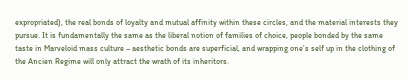expropriated), the real bonds of loyalty and mutual affinity within these circles, and the material interests they pursue. It is fundamentally the same as the liberal notion of families of choice, people bonded by the same taste in Marveloid mass culture – aesthetic bonds are superficial, and wrapping one’s self up in the clothing of the Ancien Regime will only attract the wrath of its inheritors.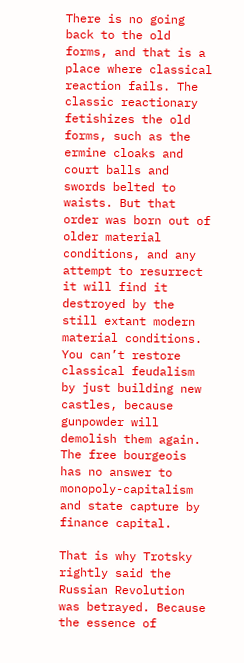There is no going back to the old forms, and that is a place where classical reaction fails. The classic reactionary fetishizes the old forms, such as the ermine cloaks and court balls and swords belted to waists. But that order was born out of older material conditions, and any attempt to resurrect it will find it destroyed by the still extant modern material conditions. You can’t restore classical feudalism by just building new castles, because gunpowder will demolish them again. The free bourgeois has no answer to monopoly-capitalism and state capture by finance capital.

That is why Trotsky rightly said the Russian Revolution was betrayed. Because the essence of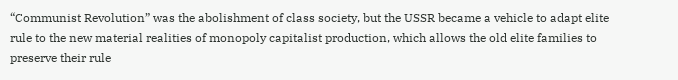“Communist Revolution” was the abolishment of class society, but the USSR became a vehicle to adapt elite rule to the new material realities of monopoly capitalist production, which allows the old elite families to preserve their rule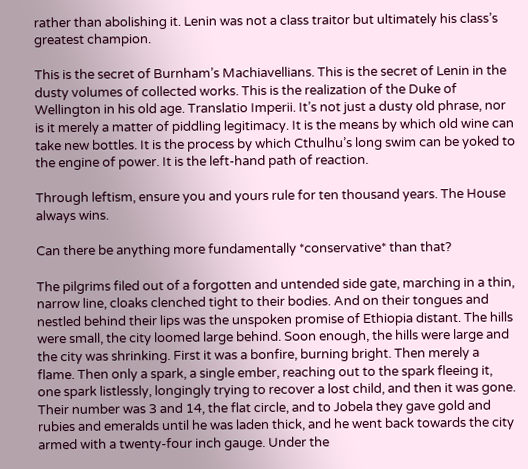rather than abolishing it. Lenin was not a class traitor but ultimately his class’s greatest champion.

This is the secret of Burnham’s Machiavellians. This is the secret of Lenin in the dusty volumes of collected works. This is the realization of the Duke of Wellington in his old age. Translatio Imperii. It’s not just a dusty old phrase, nor is it merely a matter of piddling legitimacy. It is the means by which old wine can take new bottles. It is the process by which Cthulhu’s long swim can be yoked to the engine of power. It is the left-hand path of reaction.

Through leftism, ensure you and yours rule for ten thousand years. The House always wins.

Can there be anything more fundamentally *conservative* than that?

The pilgrims filed out of a forgotten and untended side gate, marching in a thin, narrow line, cloaks clenched tight to their bodies. And on their tongues and nestled behind their lips was the unspoken promise of Ethiopia distant. The hills were small, the city loomed large behind. Soon enough, the hills were large and the city was shrinking. First it was a bonfire, burning bright. Then merely a flame. Then only a spark, a single ember, reaching out to the spark fleeing it, one spark listlessly, longingly trying to recover a lost child, and then it was gone. Their number was 3 and 14, the flat circle, and to Jobela they gave gold and rubies and emeralds until he was laden thick, and he went back towards the city armed with a twenty-four inch gauge. Under the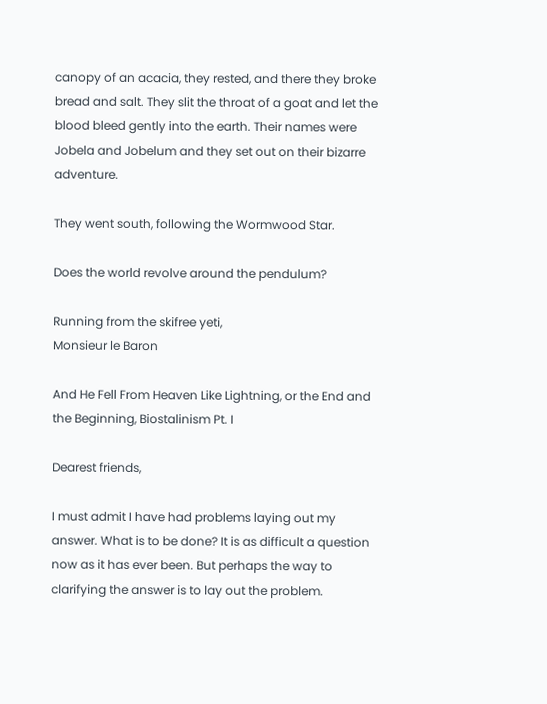canopy of an acacia, they rested, and there they broke bread and salt. They slit the throat of a goat and let the blood bleed gently into the earth. Their names were Jobela and Jobelum and they set out on their bizarre adventure.

They went south, following the Wormwood Star.

Does the world revolve around the pendulum?

Running from the skifree yeti,
Monsieur le Baron

And He Fell From Heaven Like Lightning, or the End and the Beginning, Biostalinism Pt. I

Dearest friends,

I must admit I have had problems laying out my answer. What is to be done? It is as difficult a question now as it has ever been. But perhaps the way to clarifying the answer is to lay out the problem.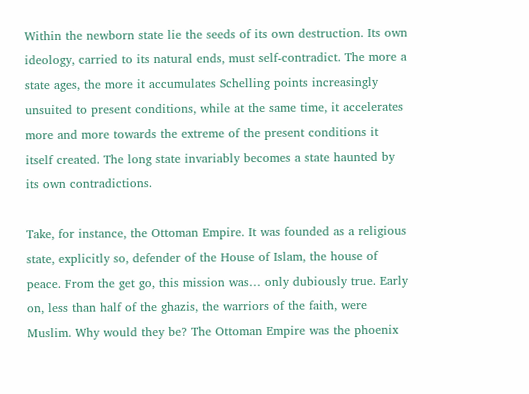Within the newborn state lie the seeds of its own destruction. Its own ideology, carried to its natural ends, must self-contradict. The more a state ages, the more it accumulates Schelling points increasingly unsuited to present conditions, while at the same time, it accelerates more and more towards the extreme of the present conditions it itself created. The long state invariably becomes a state haunted by its own contradictions.

Take, for instance, the Ottoman Empire. It was founded as a religious state, explicitly so, defender of the House of Islam, the house of peace. From the get go, this mission was… only dubiously true. Early on, less than half of the ghazis, the warriors of the faith, were Muslim. Why would they be? The Ottoman Empire was the phoenix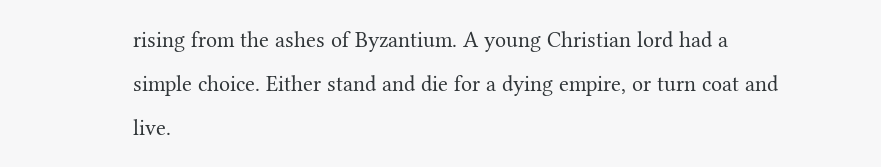rising from the ashes of Byzantium. A young Christian lord had a simple choice. Either stand and die for a dying empire, or turn coat and live.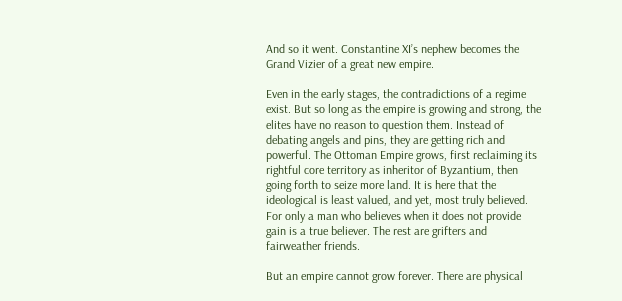And so it went. Constantine XI’s nephew becomes the Grand Vizier of a great new empire.

Even in the early stages, the contradictions of a regime exist. But so long as the empire is growing and strong, the elites have no reason to question them. Instead of debating angels and pins, they are getting rich and powerful. The Ottoman Empire grows, first reclaiming its rightful core territory as inheritor of Byzantium, then going forth to seize more land. It is here that the ideological is least valued, and yet, most truly believed. For only a man who believes when it does not provide gain is a true believer. The rest are grifters and fairweather friends.

But an empire cannot grow forever. There are physical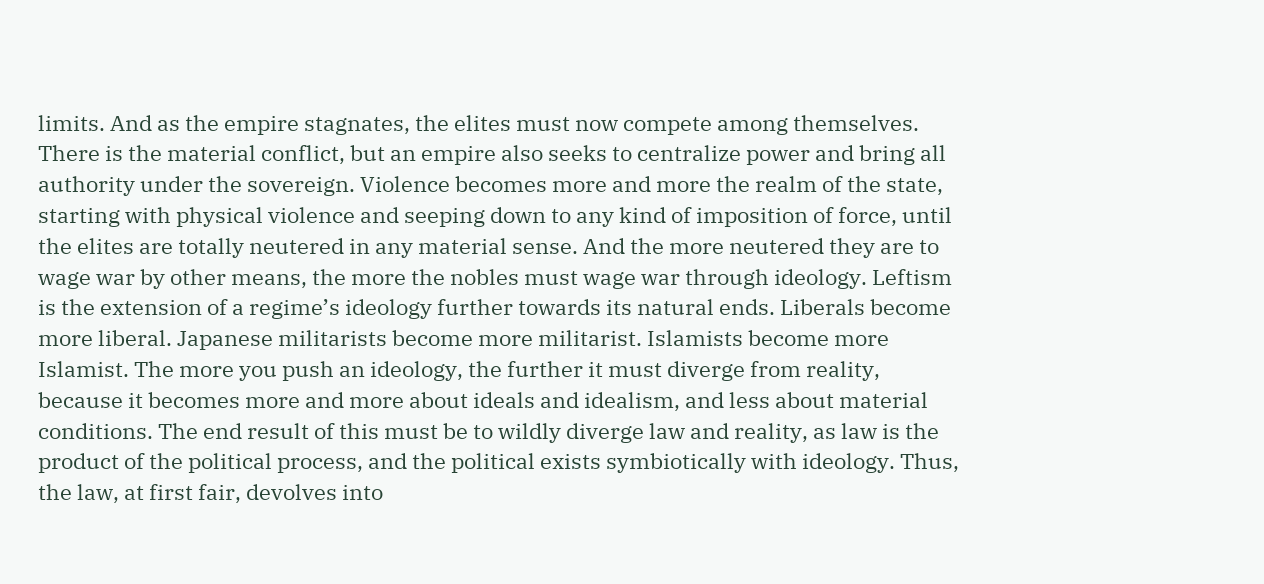limits. And as the empire stagnates, the elites must now compete among themselves. There is the material conflict, but an empire also seeks to centralize power and bring all authority under the sovereign. Violence becomes more and more the realm of the state, starting with physical violence and seeping down to any kind of imposition of force, until the elites are totally neutered in any material sense. And the more neutered they are to wage war by other means, the more the nobles must wage war through ideology. Leftism is the extension of a regime’s ideology further towards its natural ends. Liberals become more liberal. Japanese militarists become more militarist. Islamists become more Islamist. The more you push an ideology, the further it must diverge from reality, because it becomes more and more about ideals and idealism, and less about material conditions. The end result of this must be to wildly diverge law and reality, as law is the product of the political process, and the political exists symbiotically with ideology. Thus, the law, at first fair, devolves into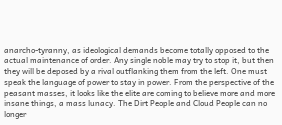anarcho-tyranny, as ideological demands become totally opposed to the actual maintenance of order. Any single noble may try to stop it, but then they will be deposed by a rival outflanking them from the left. One must speak the language of power to stay in power. From the perspective of the peasant masses, it looks like the elite are coming to believe more and more insane things, a mass lunacy. The Dirt People and Cloud People can no longer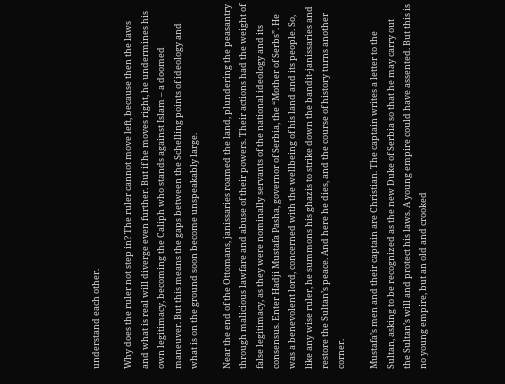understand each other.

Why does the ruler not step in? The ruler cannot move left, because then the laws and what is real will diverge even further. But if he moves right, he undermines his own legitimacy, becoming the Caliph who stands against Islam – a doomed maneuver. But this means the gaps between the Schelling points of ideology and what is on the ground soon become unspeakably large.

Near the end of the Ottomans, janissaries roamed the land, plundering the peasantry through malicious lawfare and abuse of their powers. Their actions had the weight of false legitimacy, as they were nominally servants of the national ideology and its consensus. Enter Hadji Mustafa Pasha, governor of Serbia, the “Mother of Serbs”. He was a benevolent lord, concerned with the wellbeing of his land and its people. So, like any wise ruler, he summons his ghazis to strike down the bandit-janissaries and restore the Sultan’s peace. And here he dies, and the course of history turns another corner.

Mustafa’s men and their captain are Christian. The captain writes a letter to the Sultan, asking to be recognized as the new Duke of Serbia so that he may carry out the Sultan’s will and protect his laws. A young empire could have assented. But this is no young empire, but an old and crooked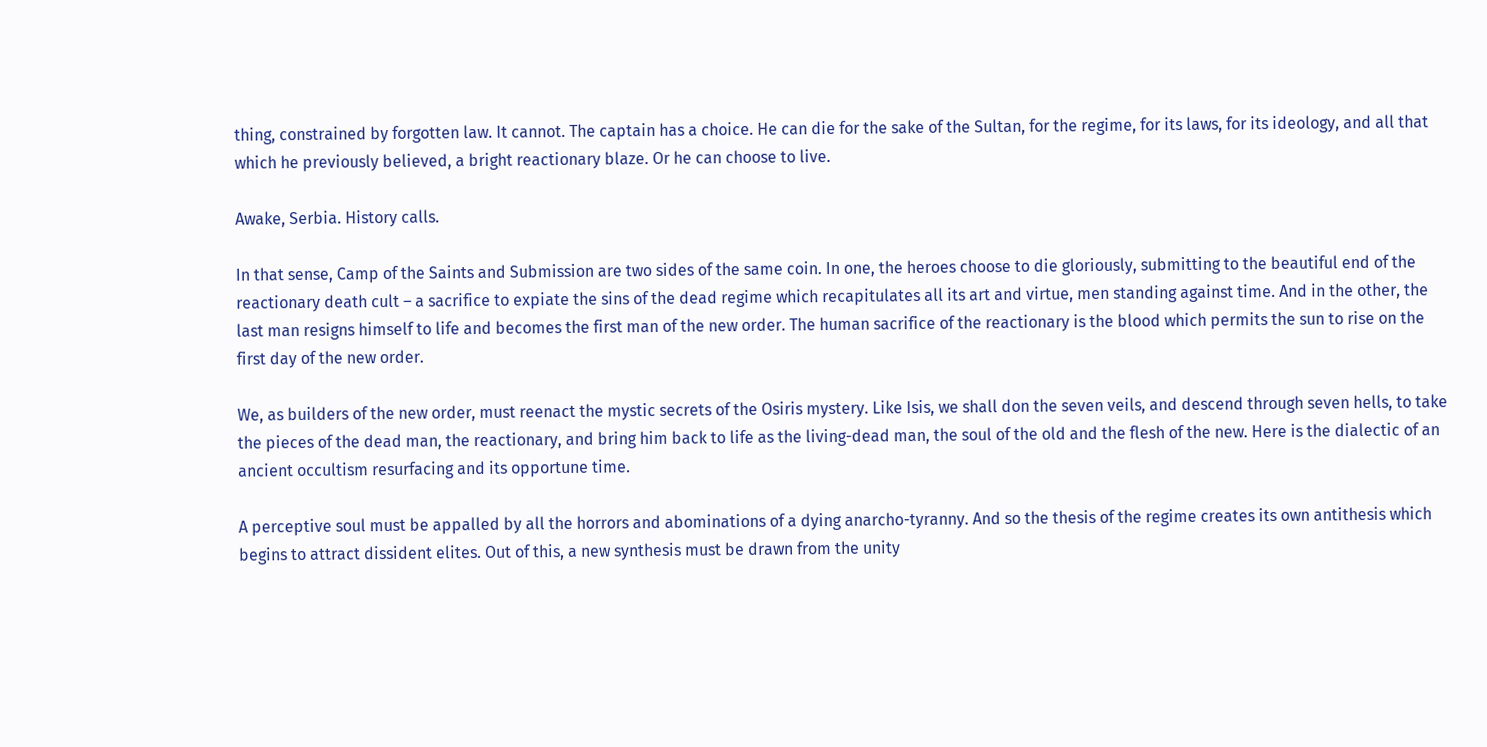thing, constrained by forgotten law. It cannot. The captain has a choice. He can die for the sake of the Sultan, for the regime, for its laws, for its ideology, and all that which he previously believed, a bright reactionary blaze. Or he can choose to live.

Awake, Serbia. History calls.

In that sense, Camp of the Saints and Submission are two sides of the same coin. In one, the heroes choose to die gloriously, submitting to the beautiful end of the reactionary death cult – a sacrifice to expiate the sins of the dead regime which recapitulates all its art and virtue, men standing against time. And in the other, the last man resigns himself to life and becomes the first man of the new order. The human sacrifice of the reactionary is the blood which permits the sun to rise on the first day of the new order.

We, as builders of the new order, must reenact the mystic secrets of the Osiris mystery. Like Isis, we shall don the seven veils, and descend through seven hells, to take the pieces of the dead man, the reactionary, and bring him back to life as the living-dead man, the soul of the old and the flesh of the new. Here is the dialectic of an ancient occultism resurfacing and its opportune time.

A perceptive soul must be appalled by all the horrors and abominations of a dying anarcho-tyranny. And so the thesis of the regime creates its own antithesis which begins to attract dissident elites. Out of this, a new synthesis must be drawn from the unity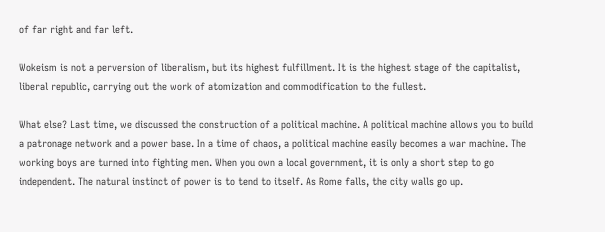of far right and far left.

Wokeism is not a perversion of liberalism, but its highest fulfillment. It is the highest stage of the capitalist, liberal republic, carrying out the work of atomization and commodification to the fullest.

What else? Last time, we discussed the construction of a political machine. A political machine allows you to build a patronage network and a power base. In a time of chaos, a political machine easily becomes a war machine. The working boys are turned into fighting men. When you own a local government, it is only a short step to go independent. The natural instinct of power is to tend to itself. As Rome falls, the city walls go up.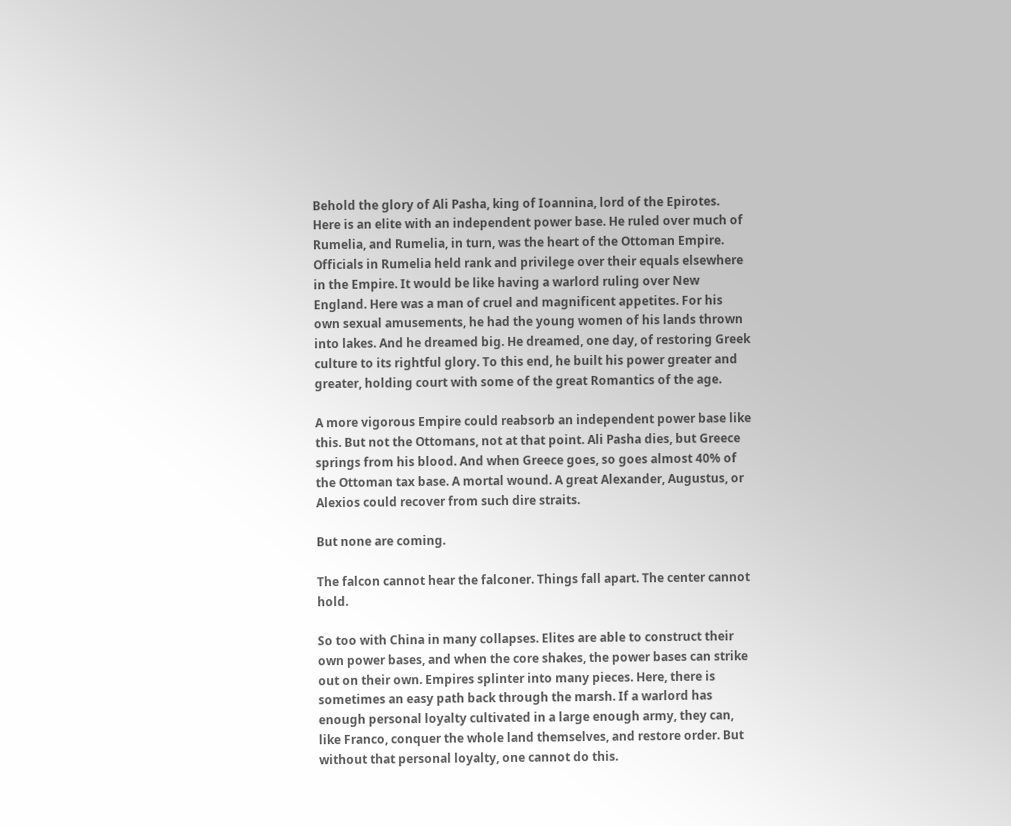Behold the glory of Ali Pasha, king of Ioannina, lord of the Epirotes. Here is an elite with an independent power base. He ruled over much of Rumelia, and Rumelia, in turn, was the heart of the Ottoman Empire. Officials in Rumelia held rank and privilege over their equals elsewhere in the Empire. It would be like having a warlord ruling over New England. Here was a man of cruel and magnificent appetites. For his own sexual amusements, he had the young women of his lands thrown into lakes. And he dreamed big. He dreamed, one day, of restoring Greek culture to its rightful glory. To this end, he built his power greater and greater, holding court with some of the great Romantics of the age.

A more vigorous Empire could reabsorb an independent power base like this. But not the Ottomans, not at that point. Ali Pasha dies, but Greece springs from his blood. And when Greece goes, so goes almost 40% of the Ottoman tax base. A mortal wound. A great Alexander, Augustus, or Alexios could recover from such dire straits.

But none are coming.

The falcon cannot hear the falconer. Things fall apart. The center cannot hold.

So too with China in many collapses. Elites are able to construct their own power bases, and when the core shakes, the power bases can strike out on their own. Empires splinter into many pieces. Here, there is sometimes an easy path back through the marsh. If a warlord has enough personal loyalty cultivated in a large enough army, they can, like Franco, conquer the whole land themselves, and restore order. But without that personal loyalty, one cannot do this.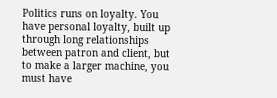Politics runs on loyalty. You have personal loyalty, built up through long relationships between patron and client, but to make a larger machine, you must have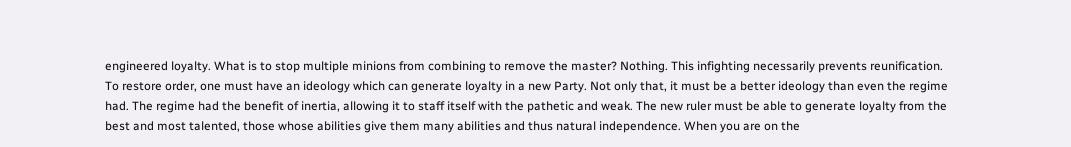engineered loyalty. What is to stop multiple minions from combining to remove the master? Nothing. This infighting necessarily prevents reunification. To restore order, one must have an ideology which can generate loyalty in a new Party. Not only that, it must be a better ideology than even the regime had. The regime had the benefit of inertia, allowing it to staff itself with the pathetic and weak. The new ruler must be able to generate loyalty from the best and most talented, those whose abilities give them many abilities and thus natural independence. When you are on the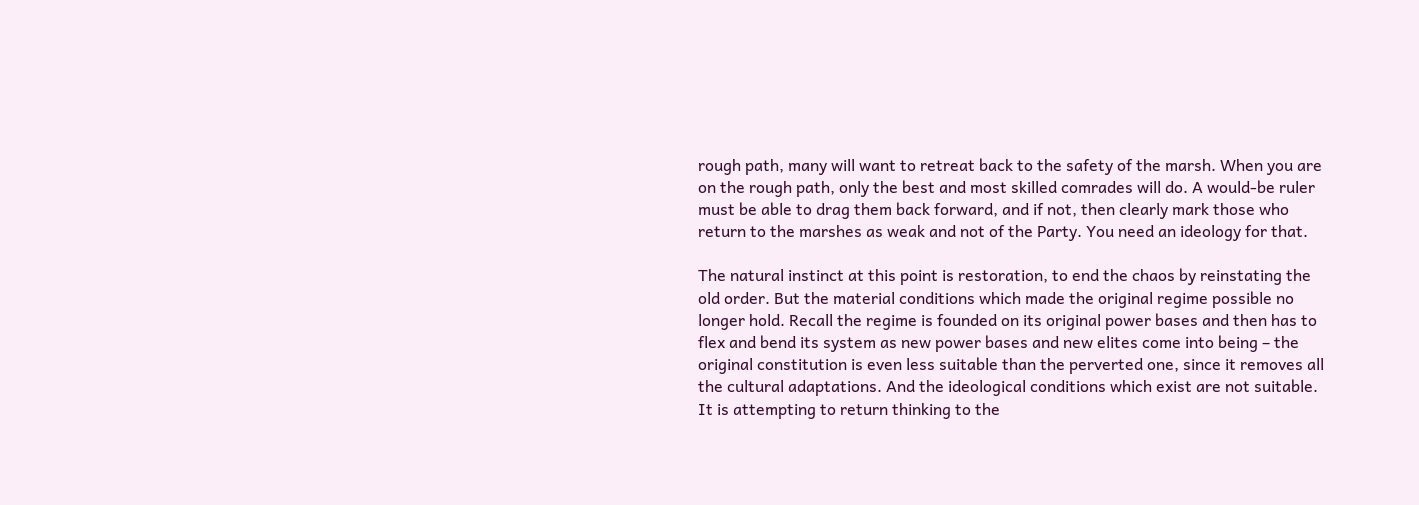rough path, many will want to retreat back to the safety of the marsh. When you are on the rough path, only the best and most skilled comrades will do. A would-be ruler must be able to drag them back forward, and if not, then clearly mark those who return to the marshes as weak and not of the Party. You need an ideology for that.

The natural instinct at this point is restoration, to end the chaos by reinstating the old order. But the material conditions which made the original regime possible no longer hold. Recall the regime is founded on its original power bases and then has to flex and bend its system as new power bases and new elites come into being – the original constitution is even less suitable than the perverted one, since it removes all the cultural adaptations. And the ideological conditions which exist are not suitable. It is attempting to return thinking to the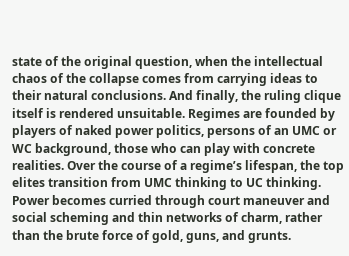state of the original question, when the intellectual chaos of the collapse comes from carrying ideas to their natural conclusions. And finally, the ruling clique itself is rendered unsuitable. Regimes are founded by players of naked power politics, persons of an UMC or WC background, those who can play with concrete realities. Over the course of a regime’s lifespan, the top elites transition from UMC thinking to UC thinking. Power becomes curried through court maneuver and social scheming and thin networks of charm, rather than the brute force of gold, guns, and grunts.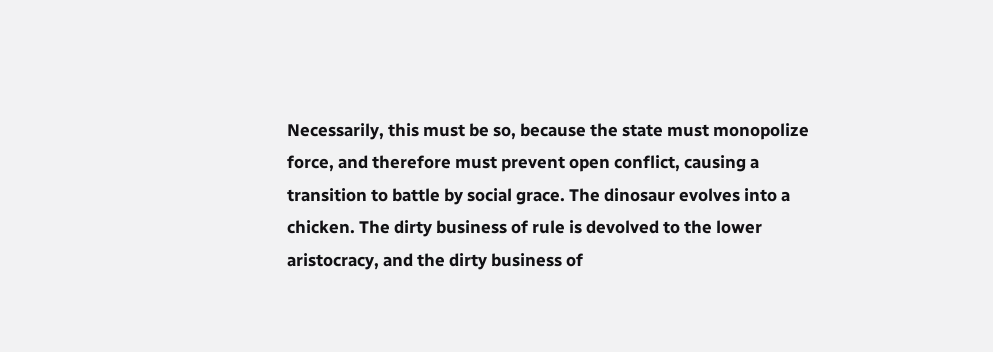Necessarily, this must be so, because the state must monopolize force, and therefore must prevent open conflict, causing a transition to battle by social grace. The dinosaur evolves into a chicken. The dirty business of rule is devolved to the lower aristocracy, and the dirty business of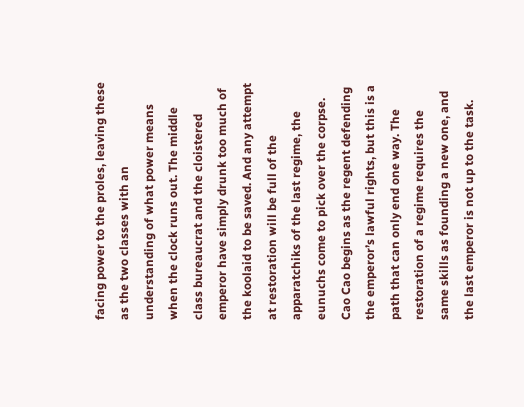facing power to the proles, leaving these as the two classes with an understanding of what power means when the clock runs out. The middle class bureaucrat and the cloistered emperor have simply drunk too much of the koolaid to be saved. And any attempt at restoration will be full of the apparatchiks of the last regime, the eunuchs come to pick over the corpse. Cao Cao begins as the regent defending the emperor’s lawful rights, but this is a path that can only end one way. The restoration of a regime requires the same skills as founding a new one, and the last emperor is not up to the task.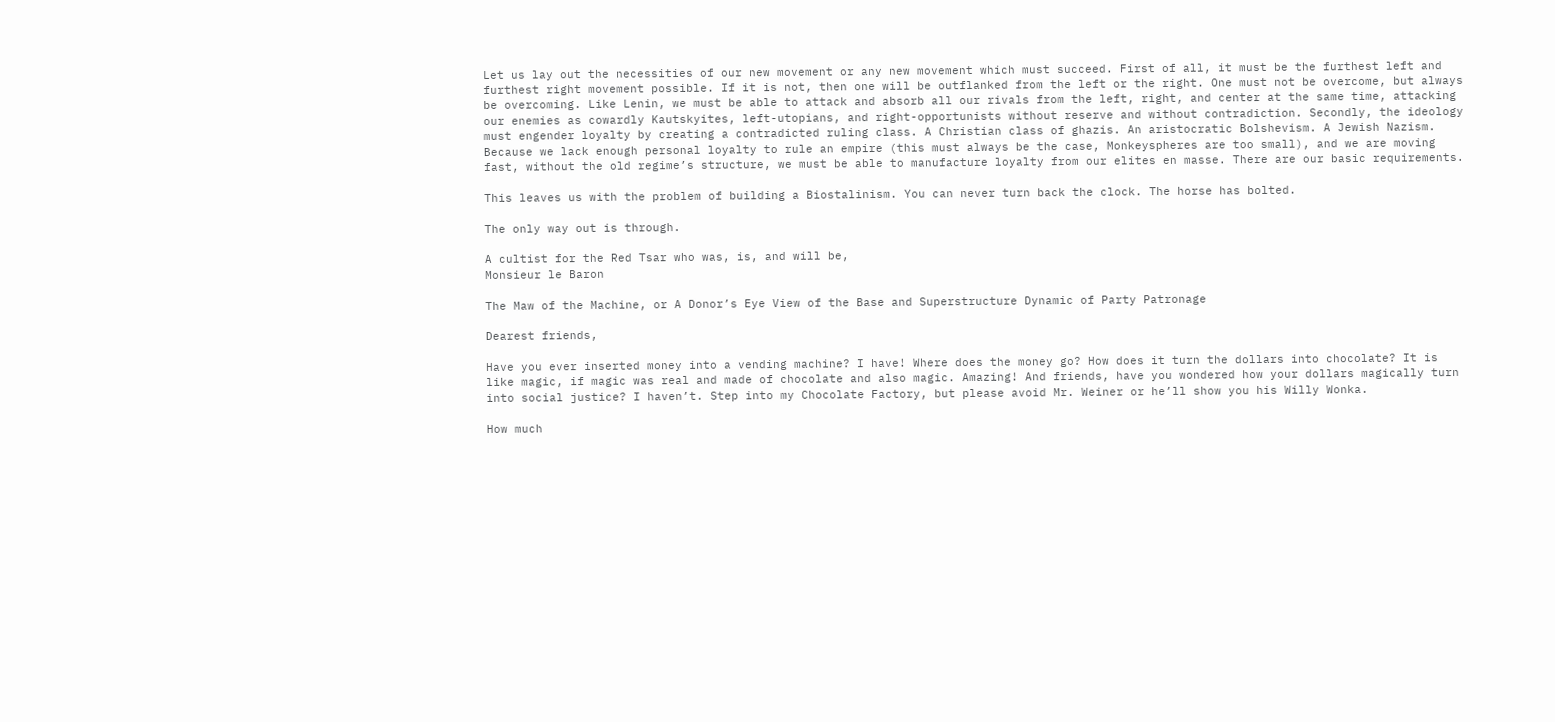Let us lay out the necessities of our new movement or any new movement which must succeed. First of all, it must be the furthest left and furthest right movement possible. If it is not, then one will be outflanked from the left or the right. One must not be overcome, but always be overcoming. Like Lenin, we must be able to attack and absorb all our rivals from the left, right, and center at the same time, attacking our enemies as cowardly Kautskyites, left-utopians, and right-opportunists without reserve and without contradiction. Secondly, the ideology must engender loyalty by creating a contradicted ruling class. A Christian class of ghazis. An aristocratic Bolshevism. A Jewish Nazism. Because we lack enough personal loyalty to rule an empire (this must always be the case, Monkeyspheres are too small), and we are moving fast, without the old regime’s structure, we must be able to manufacture loyalty from our elites en masse. There are our basic requirements.

This leaves us with the problem of building a Biostalinism. You can never turn back the clock. The horse has bolted.

The only way out is through.

A cultist for the Red Tsar who was, is, and will be,
Monsieur le Baron

The Maw of the Machine, or A Donor’s Eye View of the Base and Superstructure Dynamic of Party Patronage

Dearest friends,

Have you ever inserted money into a vending machine? I have! Where does the money go? How does it turn the dollars into chocolate? It is like magic, if magic was real and made of chocolate and also magic. Amazing! And friends, have you wondered how your dollars magically turn into social justice? I haven’t. Step into my Chocolate Factory, but please avoid Mr. Weiner or he’ll show you his Willy Wonka.

How much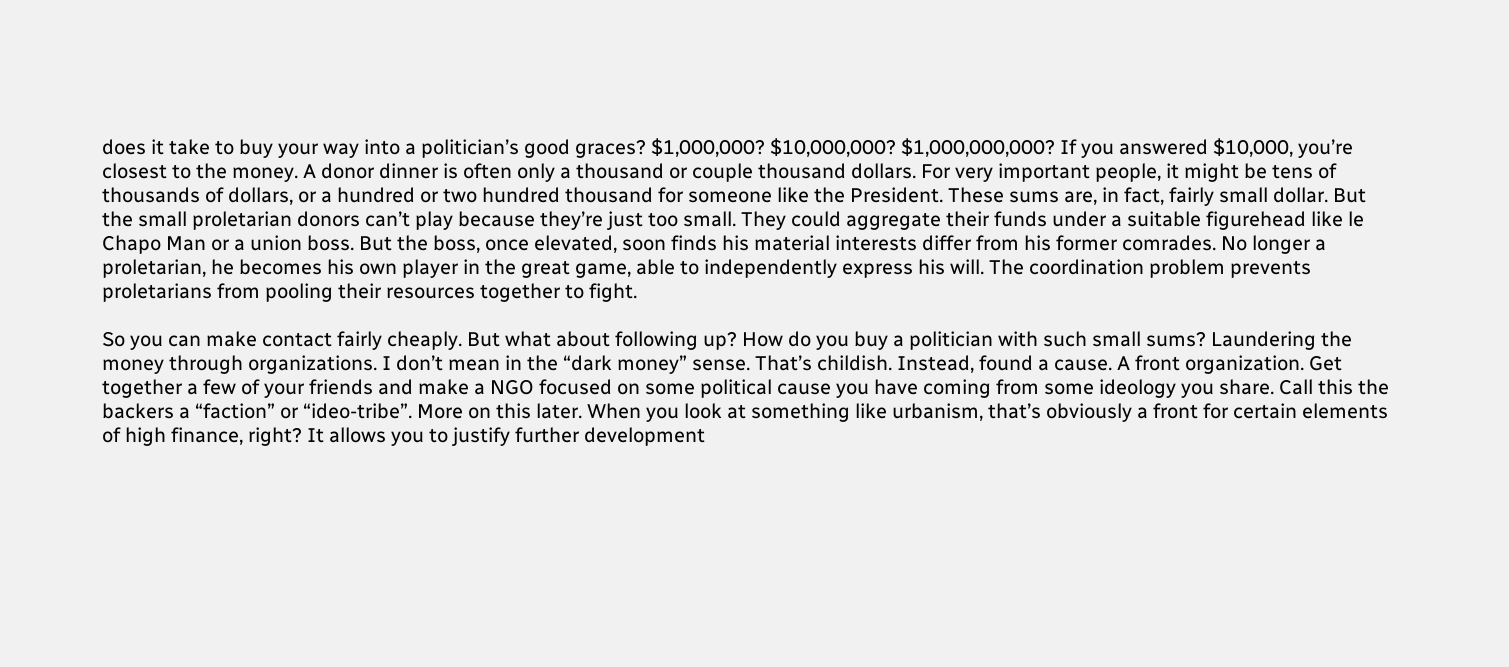does it take to buy your way into a politician’s good graces? $1,000,000? $10,000,000? $1,000,000,000? If you answered $10,000, you’re closest to the money. A donor dinner is often only a thousand or couple thousand dollars. For very important people, it might be tens of thousands of dollars, or a hundred or two hundred thousand for someone like the President. These sums are, in fact, fairly small dollar. But the small proletarian donors can’t play because they’re just too small. They could aggregate their funds under a suitable figurehead like le Chapo Man or a union boss. But the boss, once elevated, soon finds his material interests differ from his former comrades. No longer a proletarian, he becomes his own player in the great game, able to independently express his will. The coordination problem prevents proletarians from pooling their resources together to fight.

So you can make contact fairly cheaply. But what about following up? How do you buy a politician with such small sums? Laundering the money through organizations. I don’t mean in the “dark money” sense. That’s childish. Instead, found a cause. A front organization. Get together a few of your friends and make a NGO focused on some political cause you have coming from some ideology you share. Call this the backers a “faction” or “ideo-tribe”. More on this later. When you look at something like urbanism, that’s obviously a front for certain elements of high finance, right? It allows you to justify further development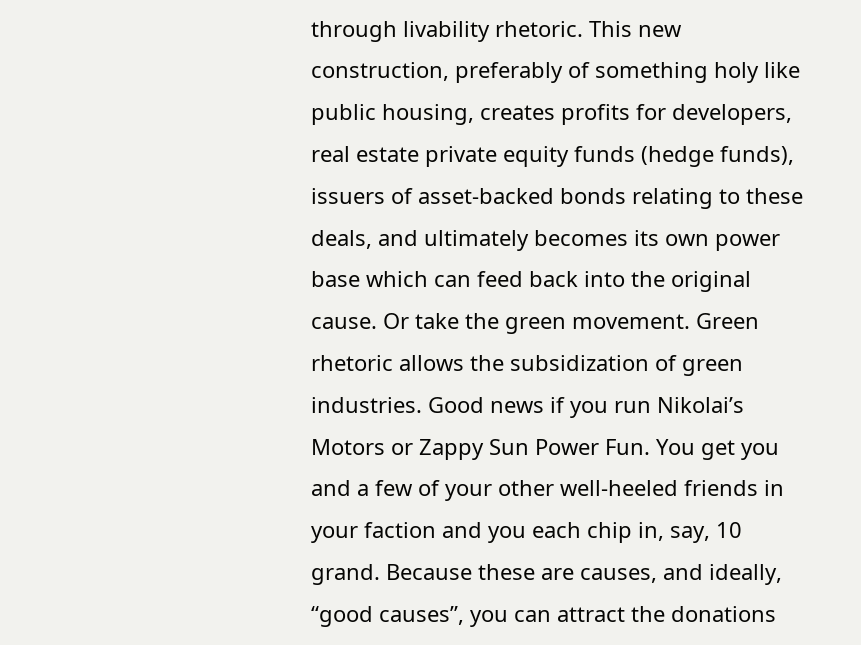through livability rhetoric. This new construction, preferably of something holy like public housing, creates profits for developers, real estate private equity funds (hedge funds), issuers of asset-backed bonds relating to these deals, and ultimately becomes its own power base which can feed back into the original cause. Or take the green movement. Green rhetoric allows the subsidization of green industries. Good news if you run Nikolai’s Motors or Zappy Sun Power Fun. You get you and a few of your other well-heeled friends in your faction and you each chip in, say, 10 grand. Because these are causes, and ideally, “good causes”, you can attract the donations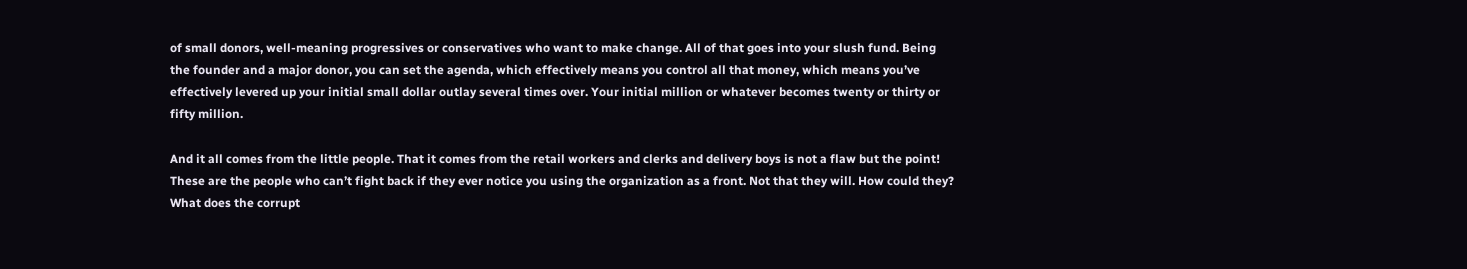of small donors, well-meaning progressives or conservatives who want to make change. All of that goes into your slush fund. Being the founder and a major donor, you can set the agenda, which effectively means you control all that money, which means you’ve effectively levered up your initial small dollar outlay several times over. Your initial million or whatever becomes twenty or thirty or fifty million.

And it all comes from the little people. That it comes from the retail workers and clerks and delivery boys is not a flaw but the point! These are the people who can’t fight back if they ever notice you using the organization as a front. Not that they will. How could they? What does the corrupt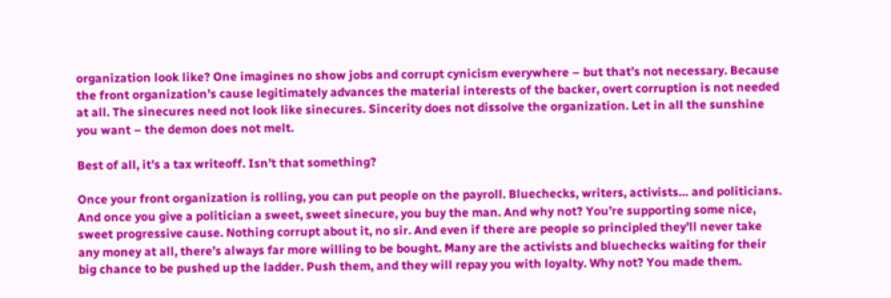organization look like? One imagines no show jobs and corrupt cynicism everywhere – but that’s not necessary. Because the front organization’s cause legitimately advances the material interests of the backer, overt corruption is not needed at all. The sinecures need not look like sinecures. Sincerity does not dissolve the organization. Let in all the sunshine you want – the demon does not melt.

Best of all, it’s a tax writeoff. Isn’t that something?

Once your front organization is rolling, you can put people on the payroll. Bluechecks, writers, activists… and politicians. And once you give a politician a sweet, sweet sinecure, you buy the man. And why not? You’re supporting some nice, sweet progressive cause. Nothing corrupt about it, no sir. And even if there are people so principled they’ll never take any money at all, there’s always far more willing to be bought. Many are the activists and bluechecks waiting for their big chance to be pushed up the ladder. Push them, and they will repay you with loyalty. Why not? You made them.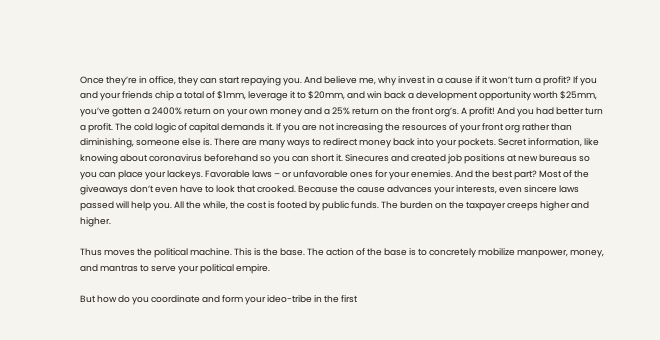Once they’re in office, they can start repaying you. And believe me, why invest in a cause if it won’t turn a profit? If you and your friends chip a total of $1mm, leverage it to $20mm, and win back a development opportunity worth $25mm, you’ve gotten a 2400% return on your own money and a 25% return on the front org’s. A profit! And you had better turn a profit. The cold logic of capital demands it. If you are not increasing the resources of your front org rather than diminishing, someone else is. There are many ways to redirect money back into your pockets. Secret information, like knowing about coronavirus beforehand so you can short it. Sinecures and created job positions at new bureaus so you can place your lackeys. Favorable laws – or unfavorable ones for your enemies. And the best part? Most of the giveaways don’t even have to look that crooked. Because the cause advances your interests, even sincere laws passed will help you. All the while, the cost is footed by public funds. The burden on the taxpayer creeps higher and higher.

Thus moves the political machine. This is the base. The action of the base is to concretely mobilize manpower, money, and mantras to serve your political empire.

But how do you coordinate and form your ideo-tribe in the first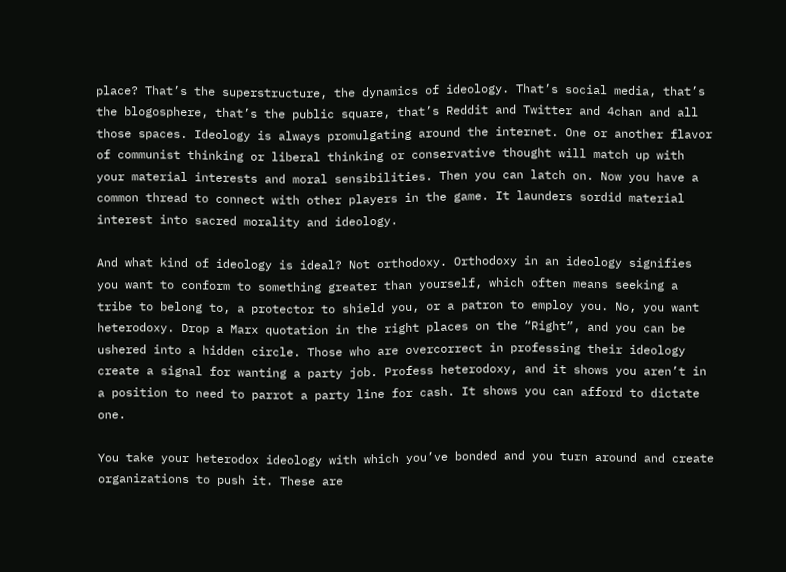place? That’s the superstructure, the dynamics of ideology. That’s social media, that’s the blogosphere, that’s the public square, that’s Reddit and Twitter and 4chan and all those spaces. Ideology is always promulgating around the internet. One or another flavor of communist thinking or liberal thinking or conservative thought will match up with your material interests and moral sensibilities. Then you can latch on. Now you have a common thread to connect with other players in the game. It launders sordid material interest into sacred morality and ideology.

And what kind of ideology is ideal? Not orthodoxy. Orthodoxy in an ideology signifies you want to conform to something greater than yourself, which often means seeking a tribe to belong to, a protector to shield you, or a patron to employ you. No, you want heterodoxy. Drop a Marx quotation in the right places on the “Right”, and you can be ushered into a hidden circle. Those who are overcorrect in professing their ideology create a signal for wanting a party job. Profess heterodoxy, and it shows you aren’t in a position to need to parrot a party line for cash. It shows you can afford to dictate one.

You take your heterodox ideology with which you’ve bonded and you turn around and create organizations to push it. These are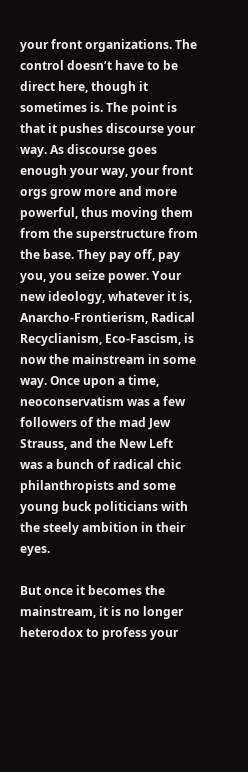your front organizations. The control doesn’t have to be direct here, though it sometimes is. The point is that it pushes discourse your way. As discourse goes enough your way, your front orgs grow more and more powerful, thus moving them from the superstructure from the base. They pay off, pay you, you seize power. Your new ideology, whatever it is, Anarcho-Frontierism, Radical Recyclianism, Eco-Fascism, is now the mainstream in some way. Once upon a time, neoconservatism was a few followers of the mad Jew Strauss, and the New Left was a bunch of radical chic philanthropists and some young buck politicians with the steely ambition in their eyes.

But once it becomes the mainstream, it is no longer heterodox to profess your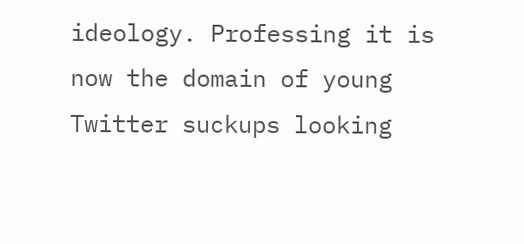ideology. Professing it is now the domain of young Twitter suckups looking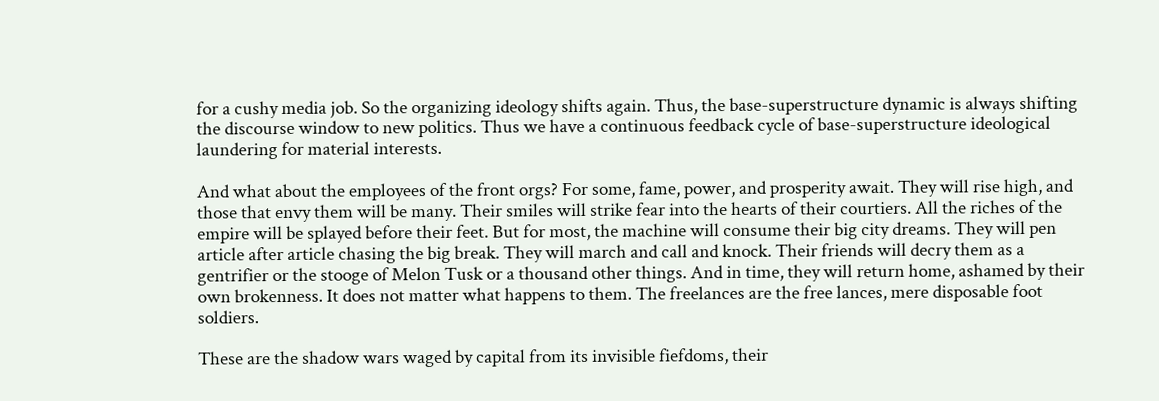for a cushy media job. So the organizing ideology shifts again. Thus, the base-superstructure dynamic is always shifting the discourse window to new politics. Thus we have a continuous feedback cycle of base-superstructure ideological laundering for material interests.

And what about the employees of the front orgs? For some, fame, power, and prosperity await. They will rise high, and those that envy them will be many. Their smiles will strike fear into the hearts of their courtiers. All the riches of the empire will be splayed before their feet. But for most, the machine will consume their big city dreams. They will pen article after article chasing the big break. They will march and call and knock. Their friends will decry them as a gentrifier or the stooge of Melon Tusk or a thousand other things. And in time, they will return home, ashamed by their own brokenness. It does not matter what happens to them. The freelances are the free lances, mere disposable foot soldiers.

These are the shadow wars waged by capital from its invisible fiefdoms, their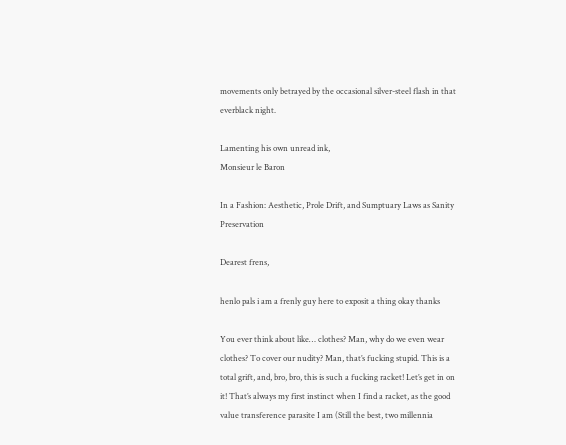movements only betrayed by the occasional silver-steel flash in that everblack night.

Lamenting his own unread ink,
Monsieur le Baron

In a Fashion: Aesthetic, Prole Drift, and Sumptuary Laws as Sanity Preservation

Dearest frens,

henlo pals i am a frenly guy here to exposit a thing okay thanks

You ever think about like… clothes? Man, why do we even wear clothes? To cover our nudity? Man, that’s fucking stupid. This is a total grift, and, bro, bro, this is such a fucking racket! Let’s get in on it! That’s always my first instinct when I find a racket, as the good value transference parasite I am (Still the best, two millennia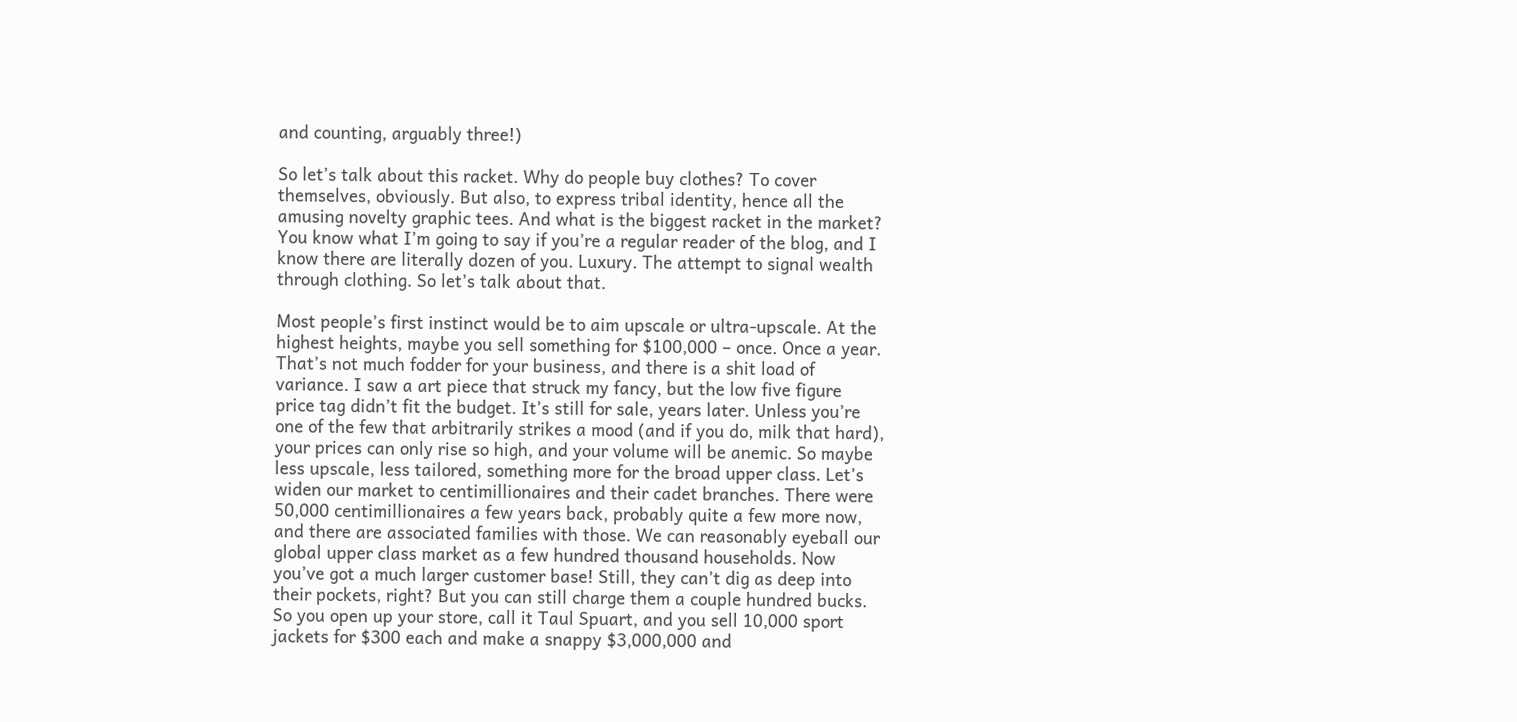and counting, arguably three!)

So let’s talk about this racket. Why do people buy clothes? To cover themselves, obviously. But also, to express tribal identity, hence all the amusing novelty graphic tees. And what is the biggest racket in the market? You know what I’m going to say if you’re a regular reader of the blog, and I know there are literally dozen of you. Luxury. The attempt to signal wealth through clothing. So let’s talk about that.

Most people’s first instinct would be to aim upscale or ultra-upscale. At the highest heights, maybe you sell something for $100,000 – once. Once a year. That’s not much fodder for your business, and there is a shit load of variance. I saw a art piece that struck my fancy, but the low five figure price tag didn’t fit the budget. It’s still for sale, years later. Unless you’re one of the few that arbitrarily strikes a mood (and if you do, milk that hard), your prices can only rise so high, and your volume will be anemic. So maybe less upscale, less tailored, something more for the broad upper class. Let’s widen our market to centimillionaires and their cadet branches. There were 50,000 centimillionaires a few years back, probably quite a few more now, and there are associated families with those. We can reasonably eyeball our global upper class market as a few hundred thousand households. Now you’ve got a much larger customer base! Still, they can’t dig as deep into their pockets, right? But you can still charge them a couple hundred bucks. So you open up your store, call it Taul Spuart, and you sell 10,000 sport jackets for $300 each and make a snappy $3,000,000 and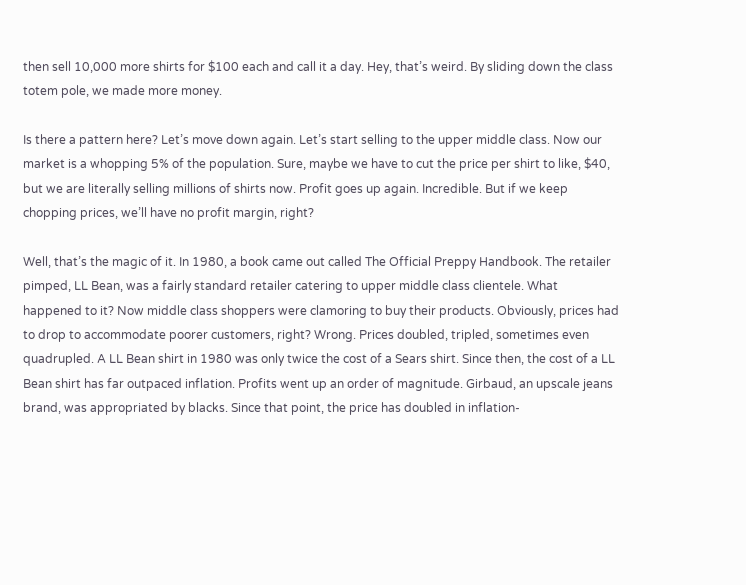then sell 10,000 more shirts for $100 each and call it a day. Hey, that’s weird. By sliding down the class totem pole, we made more money.

Is there a pattern here? Let’s move down again. Let’s start selling to the upper middle class. Now our market is a whopping 5% of the population. Sure, maybe we have to cut the price per shirt to like, $40, but we are literally selling millions of shirts now. Profit goes up again. Incredible. But if we keep chopping prices, we’ll have no profit margin, right?

Well, that’s the magic of it. In 1980, a book came out called The Official Preppy Handbook. The retailer pimped, LL Bean, was a fairly standard retailer catering to upper middle class clientele. What happened to it? Now middle class shoppers were clamoring to buy their products. Obviously, prices had to drop to accommodate poorer customers, right? Wrong. Prices doubled, tripled, sometimes even quadrupled. A LL Bean shirt in 1980 was only twice the cost of a Sears shirt. Since then, the cost of a LL Bean shirt has far outpaced inflation. Profits went up an order of magnitude. Girbaud, an upscale jeans brand, was appropriated by blacks. Since that point, the price has doubled in inflation-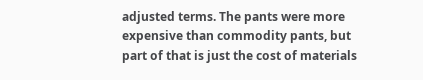adjusted terms. The pants were more expensive than commodity pants, but part of that is just the cost of materials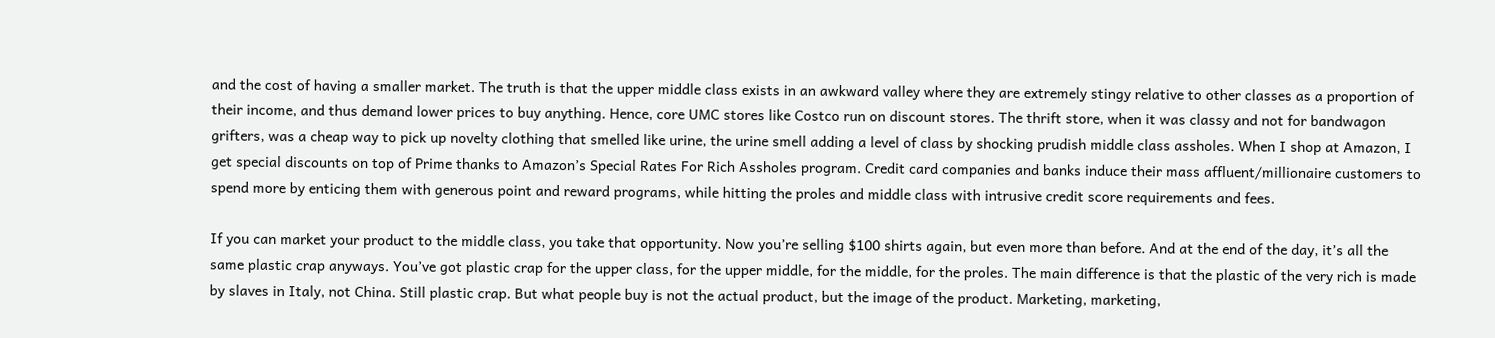and the cost of having a smaller market. The truth is that the upper middle class exists in an awkward valley where they are extremely stingy relative to other classes as a proportion of their income, and thus demand lower prices to buy anything. Hence, core UMC stores like Costco run on discount stores. The thrift store, when it was classy and not for bandwagon grifters, was a cheap way to pick up novelty clothing that smelled like urine, the urine smell adding a level of class by shocking prudish middle class assholes. When I shop at Amazon, I get special discounts on top of Prime thanks to Amazon’s Special Rates For Rich Assholes program. Credit card companies and banks induce their mass affluent/millionaire customers to spend more by enticing them with generous point and reward programs, while hitting the proles and middle class with intrusive credit score requirements and fees.

If you can market your product to the middle class, you take that opportunity. Now you’re selling $100 shirts again, but even more than before. And at the end of the day, it’s all the same plastic crap anyways. You’ve got plastic crap for the upper class, for the upper middle, for the middle, for the proles. The main difference is that the plastic of the very rich is made by slaves in Italy, not China. Still plastic crap. But what people buy is not the actual product, but the image of the product. Marketing, marketing,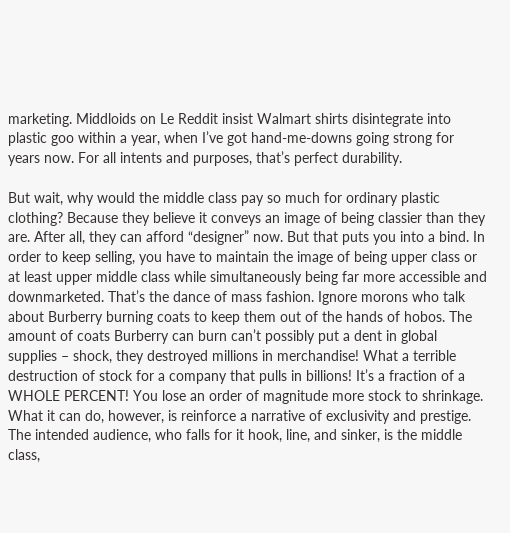marketing. Middloids on Le Reddit insist Walmart shirts disintegrate into plastic goo within a year, when I’ve got hand-me-downs going strong for years now. For all intents and purposes, that’s perfect durability.

But wait, why would the middle class pay so much for ordinary plastic clothing? Because they believe it conveys an image of being classier than they are. After all, they can afford “designer” now. But that puts you into a bind. In order to keep selling, you have to maintain the image of being upper class or at least upper middle class while simultaneously being far more accessible and downmarketed. That’s the dance of mass fashion. Ignore morons who talk about Burberry burning coats to keep them out of the hands of hobos. The amount of coats Burberry can burn can’t possibly put a dent in global supplies – shock, they destroyed millions in merchandise! What a terrible destruction of stock for a company that pulls in billions! It’s a fraction of a WHOLE PERCENT! You lose an order of magnitude more stock to shrinkage. What it can do, however, is reinforce a narrative of exclusivity and prestige. The intended audience, who falls for it hook, line, and sinker, is the middle class,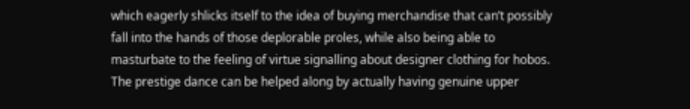which eagerly shlicks itself to the idea of buying merchandise that can’t possibly fall into the hands of those deplorable proles, while also being able to masturbate to the feeling of virtue signalling about designer clothing for hobos. The prestige dance can be helped along by actually having genuine upper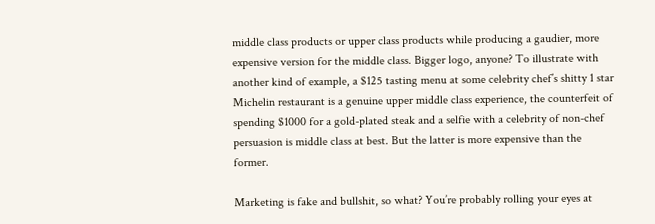middle class products or upper class products while producing a gaudier, more expensive version for the middle class. Bigger logo, anyone? To illustrate with another kind of example, a $125 tasting menu at some celebrity chef’s shitty 1 star Michelin restaurant is a genuine upper middle class experience, the counterfeit of spending $1000 for a gold-plated steak and a selfie with a celebrity of non-chef persuasion is middle class at best. But the latter is more expensive than the former.

Marketing is fake and bullshit, so what? You’re probably rolling your eyes at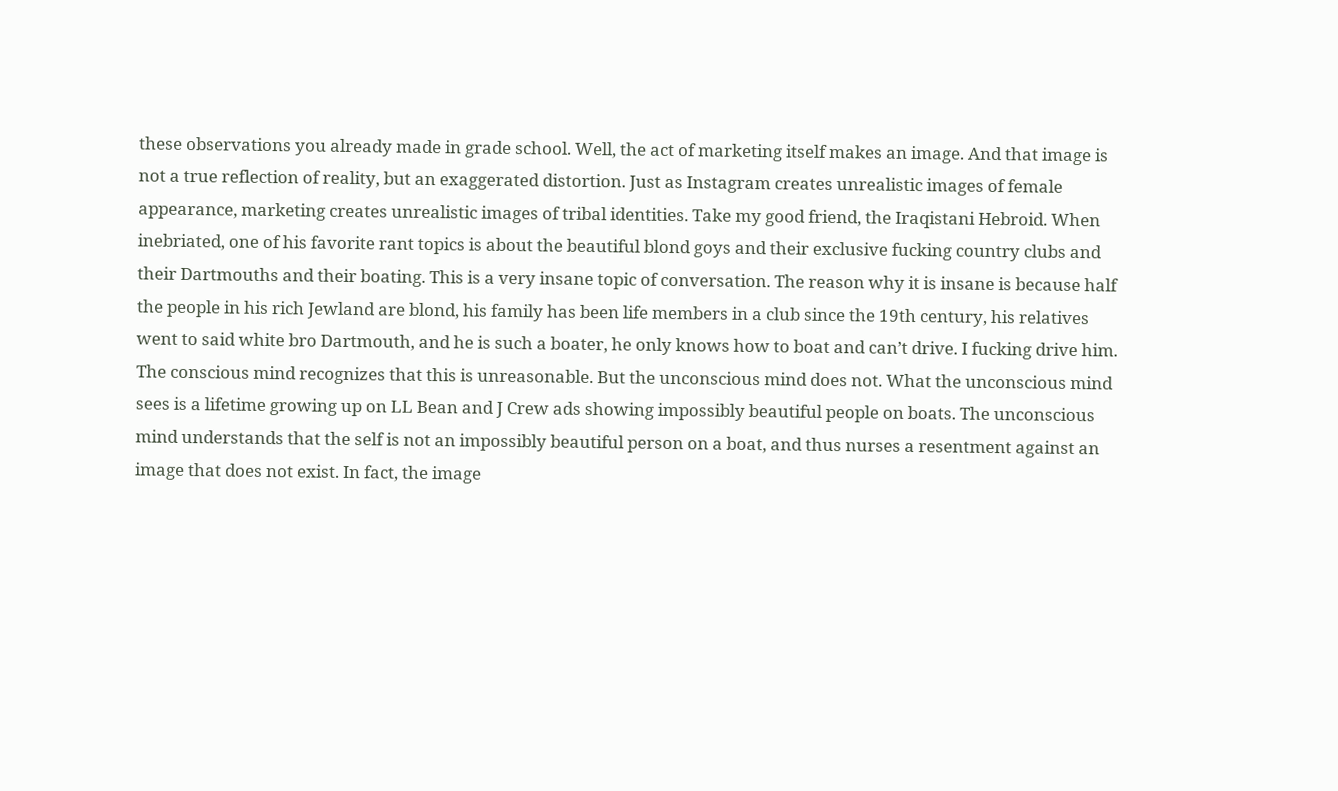these observations you already made in grade school. Well, the act of marketing itself makes an image. And that image is not a true reflection of reality, but an exaggerated distortion. Just as Instagram creates unrealistic images of female appearance, marketing creates unrealistic images of tribal identities. Take my good friend, the Iraqistani Hebroid. When inebriated, one of his favorite rant topics is about the beautiful blond goys and their exclusive fucking country clubs and their Dartmouths and their boating. This is a very insane topic of conversation. The reason why it is insane is because half the people in his rich Jewland are blond, his family has been life members in a club since the 19th century, his relatives went to said white bro Dartmouth, and he is such a boater, he only knows how to boat and can’t drive. I fucking drive him. The conscious mind recognizes that this is unreasonable. But the unconscious mind does not. What the unconscious mind sees is a lifetime growing up on LL Bean and J Crew ads showing impossibly beautiful people on boats. The unconscious mind understands that the self is not an impossibly beautiful person on a boat, and thus nurses a resentment against an image that does not exist. In fact, the image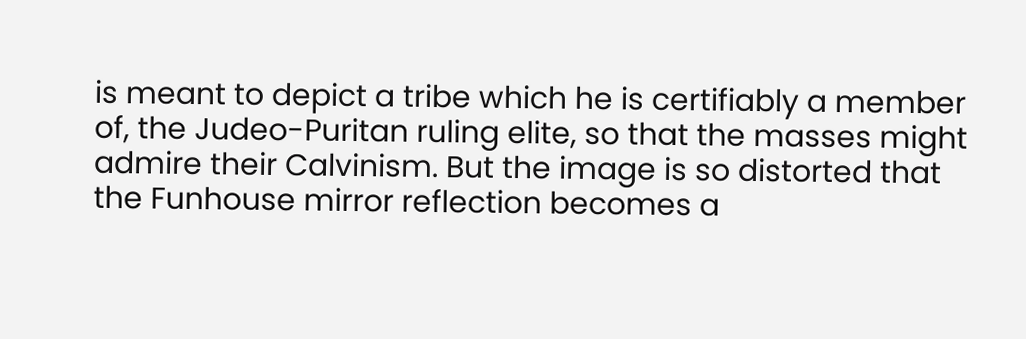is meant to depict a tribe which he is certifiably a member of, the Judeo-Puritan ruling elite, so that the masses might admire their Calvinism. But the image is so distorted that the Funhouse mirror reflection becomes a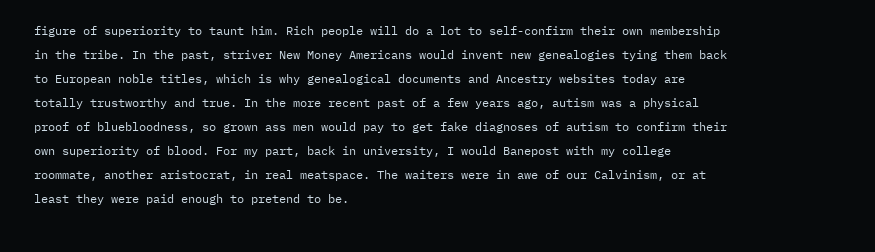figure of superiority to taunt him. Rich people will do a lot to self-confirm their own membership in the tribe. In the past, striver New Money Americans would invent new genealogies tying them back to European noble titles, which is why genealogical documents and Ancestry websites today are totally trustworthy and true. In the more recent past of a few years ago, autism was a physical proof of bluebloodness, so grown ass men would pay to get fake diagnoses of autism to confirm their own superiority of blood. For my part, back in university, I would Banepost with my college roommate, another aristocrat, in real meatspace. The waiters were in awe of our Calvinism, or at least they were paid enough to pretend to be.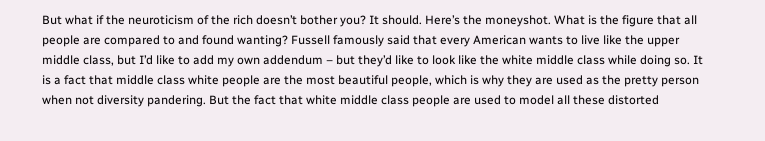But what if the neuroticism of the rich doesn’t bother you? It should. Here’s the moneyshot. What is the figure that all people are compared to and found wanting? Fussell famously said that every American wants to live like the upper middle class, but I’d like to add my own addendum – but they’d like to look like the white middle class while doing so. It is a fact that middle class white people are the most beautiful people, which is why they are used as the pretty person when not diversity pandering. But the fact that white middle class people are used to model all these distorted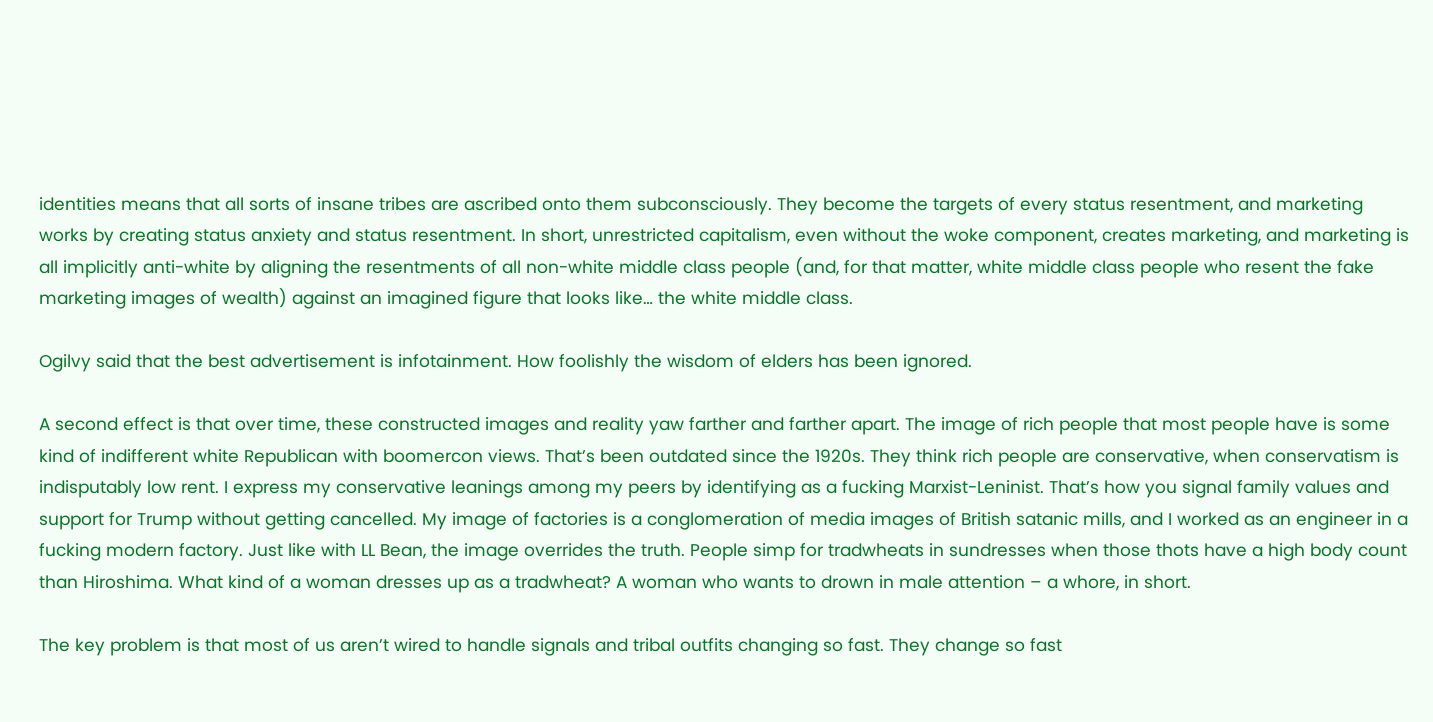identities means that all sorts of insane tribes are ascribed onto them subconsciously. They become the targets of every status resentment, and marketing works by creating status anxiety and status resentment. In short, unrestricted capitalism, even without the woke component, creates marketing, and marketing is all implicitly anti-white by aligning the resentments of all non-white middle class people (and, for that matter, white middle class people who resent the fake marketing images of wealth) against an imagined figure that looks like… the white middle class.

Ogilvy said that the best advertisement is infotainment. How foolishly the wisdom of elders has been ignored.

A second effect is that over time, these constructed images and reality yaw farther and farther apart. The image of rich people that most people have is some kind of indifferent white Republican with boomercon views. That’s been outdated since the 1920s. They think rich people are conservative, when conservatism is indisputably low rent. I express my conservative leanings among my peers by identifying as a fucking Marxist-Leninist. That’s how you signal family values and support for Trump without getting cancelled. My image of factories is a conglomeration of media images of British satanic mills, and I worked as an engineer in a fucking modern factory. Just like with LL Bean, the image overrides the truth. People simp for tradwheats in sundresses when those thots have a high body count than Hiroshima. What kind of a woman dresses up as a tradwheat? A woman who wants to drown in male attention – a whore, in short.

The key problem is that most of us aren’t wired to handle signals and tribal outfits changing so fast. They change so fast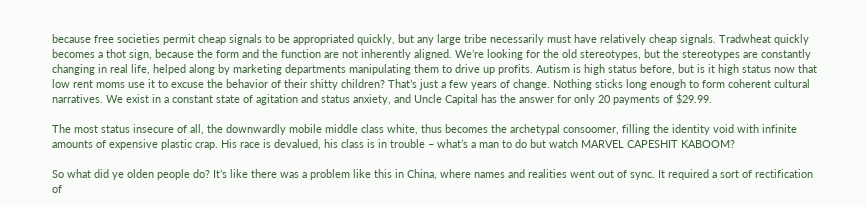because free societies permit cheap signals to be appropriated quickly, but any large tribe necessarily must have relatively cheap signals. Tradwheat quickly becomes a thot sign, because the form and the function are not inherently aligned. We’re looking for the old stereotypes, but the stereotypes are constantly changing in real life, helped along by marketing departments manipulating them to drive up profits. Autism is high status before, but is it high status now that low rent moms use it to excuse the behavior of their shitty children? That’s just a few years of change. Nothing sticks long enough to form coherent cultural narratives. We exist in a constant state of agitation and status anxiety, and Uncle Capital has the answer for only 20 payments of $29.99.

The most status insecure of all, the downwardly mobile middle class white, thus becomes the archetypal consoomer, filling the identity void with infinite amounts of expensive plastic crap. His race is devalued, his class is in trouble – what’s a man to do but watch MARVEL CAPESHIT KABOOM?

So what did ye olden people do? It’s like there was a problem like this in China, where names and realities went out of sync. It required a sort of rectification of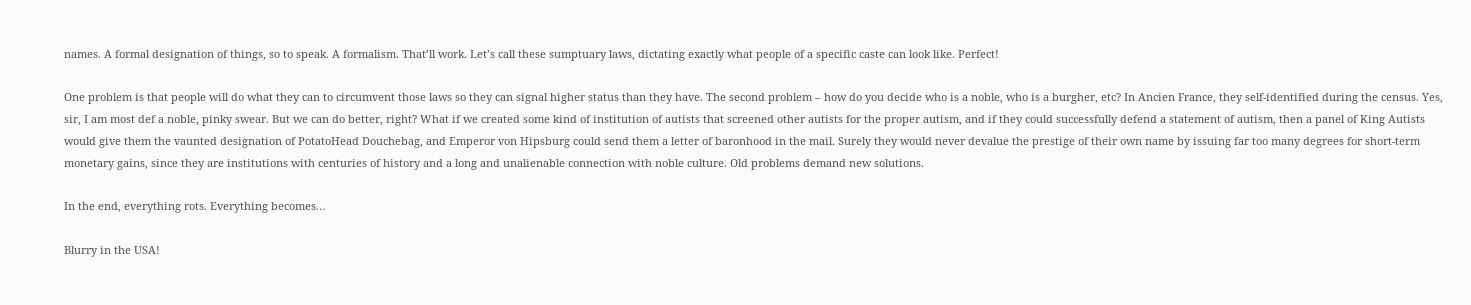names. A formal designation of things, so to speak. A formalism. That’ll work. Let’s call these sumptuary laws, dictating exactly what people of a specific caste can look like. Perfect!

One problem is that people will do what they can to circumvent those laws so they can signal higher status than they have. The second problem – how do you decide who is a noble, who is a burgher, etc? In Ancien France, they self-identified during the census. Yes, sir, I am most def a noble, pinky swear. But we can do better, right? What if we created some kind of institution of autists that screened other autists for the proper autism, and if they could successfully defend a statement of autism, then a panel of King Autists would give them the vaunted designation of PotatoHead Douchebag, and Emperor von Hipsburg could send them a letter of baronhood in the mail. Surely they would never devalue the prestige of their own name by issuing far too many degrees for short-term monetary gains, since they are institutions with centuries of history and a long and unalienable connection with noble culture. Old problems demand new solutions.

In the end, everything rots. Everything becomes…

Blurry in the USA!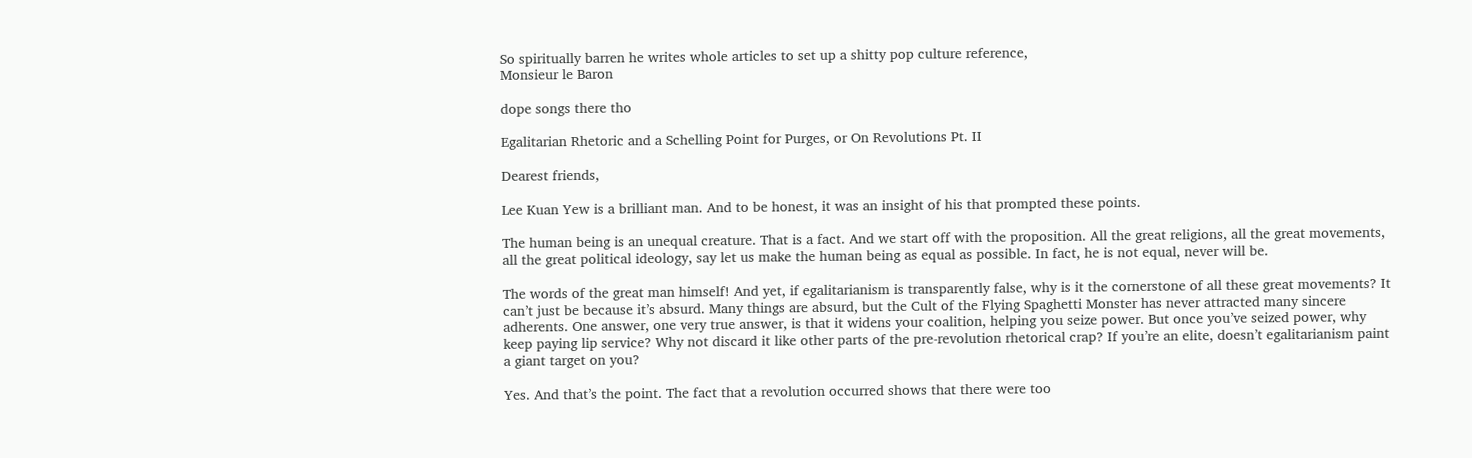So spiritually barren he writes whole articles to set up a shitty pop culture reference,
Monsieur le Baron

dope songs there tho

Egalitarian Rhetoric and a Schelling Point for Purges, or On Revolutions Pt. II

Dearest friends,

Lee Kuan Yew is a brilliant man. And to be honest, it was an insight of his that prompted these points.

The human being is an unequal creature. That is a fact. And we start off with the proposition. All the great religions, all the great movements, all the great political ideology, say let us make the human being as equal as possible. In fact, he is not equal, never will be.

The words of the great man himself! And yet, if egalitarianism is transparently false, why is it the cornerstone of all these great movements? It can’t just be because it’s absurd. Many things are absurd, but the Cult of the Flying Spaghetti Monster has never attracted many sincere adherents. One answer, one very true answer, is that it widens your coalition, helping you seize power. But once you’ve seized power, why keep paying lip service? Why not discard it like other parts of the pre-revolution rhetorical crap? If you’re an elite, doesn’t egalitarianism paint a giant target on you?

Yes. And that’s the point. The fact that a revolution occurred shows that there were too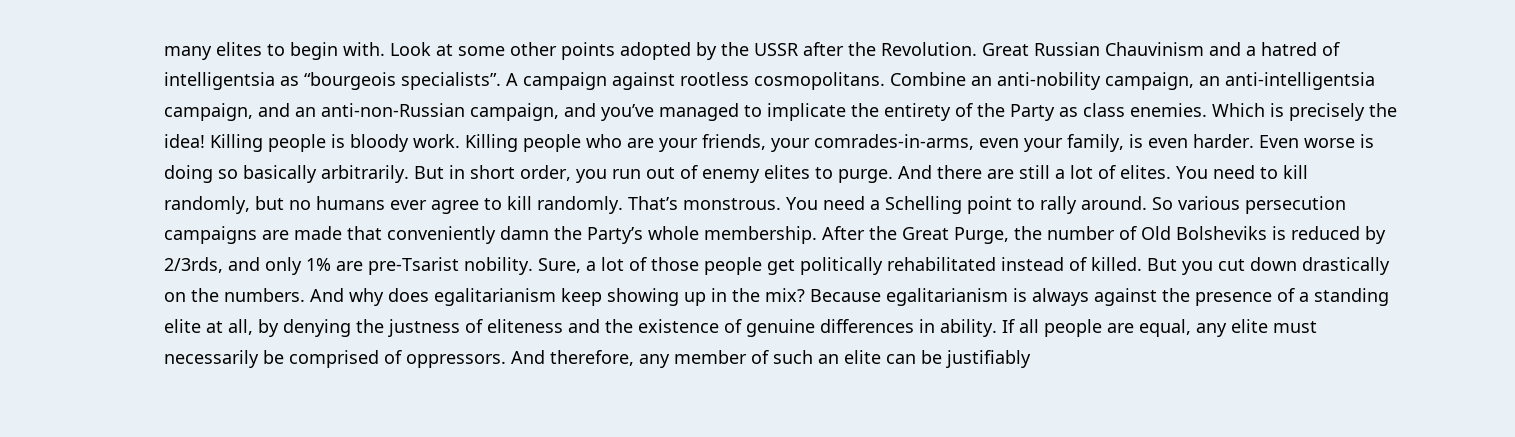many elites to begin with. Look at some other points adopted by the USSR after the Revolution. Great Russian Chauvinism and a hatred of intelligentsia as “bourgeois specialists”. A campaign against rootless cosmopolitans. Combine an anti-nobility campaign, an anti-intelligentsia campaign, and an anti-non-Russian campaign, and you’ve managed to implicate the entirety of the Party as class enemies. Which is precisely the idea! Killing people is bloody work. Killing people who are your friends, your comrades-in-arms, even your family, is even harder. Even worse is doing so basically arbitrarily. But in short order, you run out of enemy elites to purge. And there are still a lot of elites. You need to kill randomly, but no humans ever agree to kill randomly. That’s monstrous. You need a Schelling point to rally around. So various persecution campaigns are made that conveniently damn the Party’s whole membership. After the Great Purge, the number of Old Bolsheviks is reduced by 2/3rds, and only 1% are pre-Tsarist nobility. Sure, a lot of those people get politically rehabilitated instead of killed. But you cut down drastically on the numbers. And why does egalitarianism keep showing up in the mix? Because egalitarianism is always against the presence of a standing elite at all, by denying the justness of eliteness and the existence of genuine differences in ability. If all people are equal, any elite must necessarily be comprised of oppressors. And therefore, any member of such an elite can be justifiably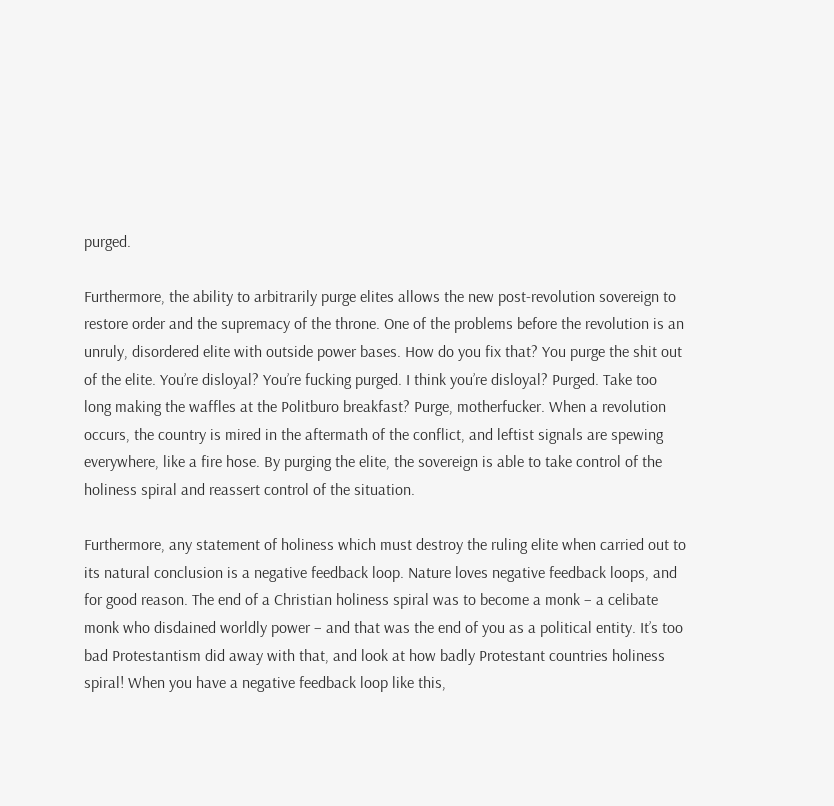purged.

Furthermore, the ability to arbitrarily purge elites allows the new post-revolution sovereign to restore order and the supremacy of the throne. One of the problems before the revolution is an unruly, disordered elite with outside power bases. How do you fix that? You purge the shit out of the elite. You’re disloyal? You’re fucking purged. I think you’re disloyal? Purged. Take too long making the waffles at the Politburo breakfast? Purge, motherfucker. When a revolution occurs, the country is mired in the aftermath of the conflict, and leftist signals are spewing everywhere, like a fire hose. By purging the elite, the sovereign is able to take control of the holiness spiral and reassert control of the situation.

Furthermore, any statement of holiness which must destroy the ruling elite when carried out to its natural conclusion is a negative feedback loop. Nature loves negative feedback loops, and for good reason. The end of a Christian holiness spiral was to become a monk – a celibate monk who disdained worldly power – and that was the end of you as a political entity. It’s too bad Protestantism did away with that, and look at how badly Protestant countries holiness spiral! When you have a negative feedback loop like this,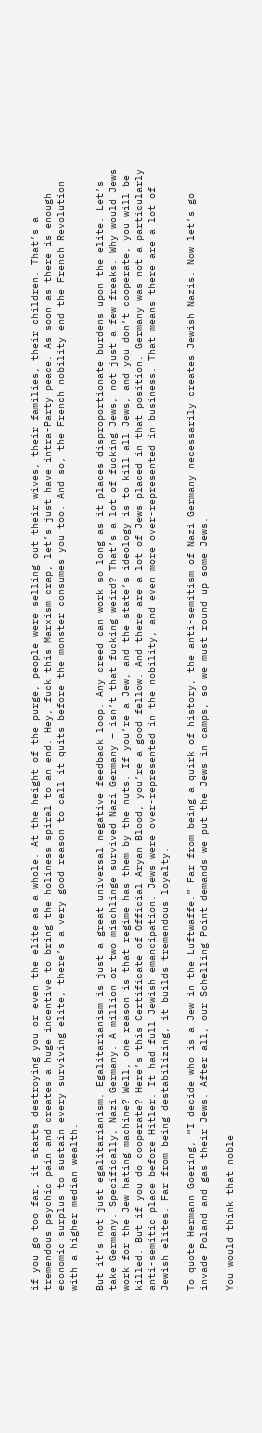if you go too far, it starts destroying you or even the elite as a whole. At the height of the purge, people were selling out their wives, their families, their children. That’s a tremendous psychic pain and creates a huge incentive to bring the holiness spiral to an end. Hey, fuck this Marxism crap, let’s just have intra-Party peace. As soon as there is enough economic surplus to sustain every surviving elite, there’s a very good reason to call it quits before the monster consumes you too. And so, the French nobility end the French Revolution with a higher median wealth.

But it’s not just egalitarianism. Egalitarianism is just a great universal negative feedback loop. Any creed can work so long as it places disproportionate burdens upon the elite. Let’s take Germany. Specifically, Nazi Germany. A million or two mischlinge survived Nazi Germany – isn’t that fucking weird? That’s a lot of fucking Jews, not just a few freaks. Why would Jews work for the Jew hating machine? Well, one reason is that regime has them by the nuts. If you’re a Jew, and the state’s ideology is to kill all Jews, and you don’t cooperate, you will be killed. But if you do cooperate? Here’s this Certificate of Official Aryan Blood, you’re a good fellow. And there are a lot of Jews placed in that position. Germany was not a particularly anti-semitic place before Hitler. It had full Jewish emancipation. Jews were over-represented in the nobility, and even more over-represented in business. That means there are a lot of Jewish elites. Far from being destabilizing, it builds tremendous loyalty.

To quote Hermann Goering, “I decide who is a Jew in the Luftwaffe.” Far from being a quirk of history, the anti-semitism of Nazi Germany necessarily creates Jewish Nazis. Now let’s go invade Poland and gas their Jews. After all, our Schelling Point demands we put the Jews in camps, so we must round up some Jews.

You would think that noble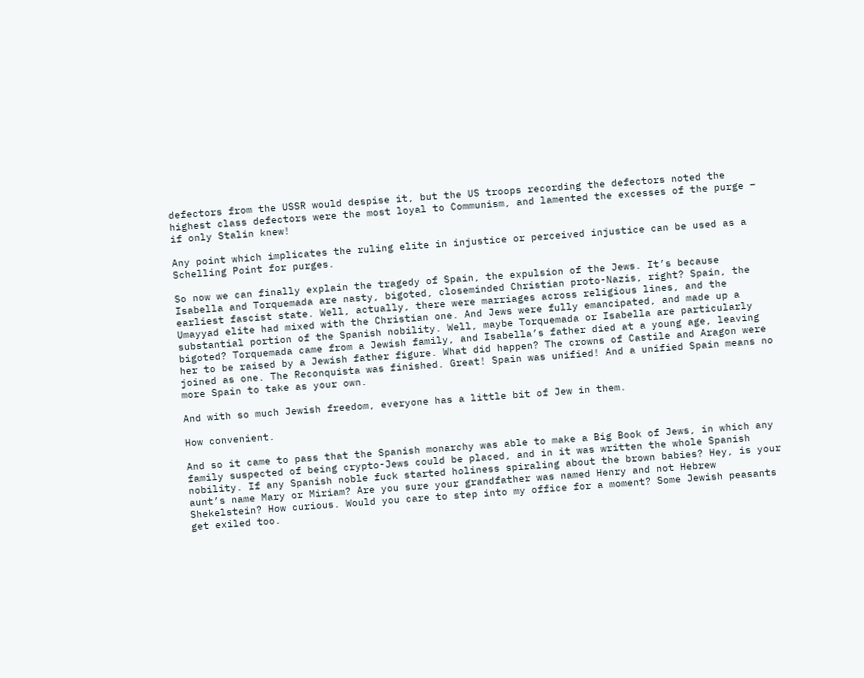defectors from the USSR would despise it, but the US troops recording the defectors noted the highest class defectors were the most loyal to Communism, and lamented the excesses of the purge – if only Stalin knew!

Any point which implicates the ruling elite in injustice or perceived injustice can be used as a Schelling Point for purges.

So now we can finally explain the tragedy of Spain, the expulsion of the Jews. It’s because Isabella and Torquemada are nasty, bigoted, closeminded Christian proto-Nazis, right? Spain, the earliest fascist state. Well, actually, there were marriages across religious lines, and the Umayyad elite had mixed with the Christian one. And Jews were fully emancipated, and made up a substantial portion of the Spanish nobility. Well, maybe Torquemada or Isabella are particularly bigoted? Torquemada came from a Jewish family, and Isabella’s father died at a young age, leaving her to be raised by a Jewish father figure. What did happen? The crowns of Castile and Aragon were joined as one. The Reconquista was finished. Great! Spain was unified! And a unified Spain means no more Spain to take as your own.

And with so much Jewish freedom, everyone has a little bit of Jew in them.

How convenient.

And so it came to pass that the Spanish monarchy was able to make a Big Book of Jews, in which any family suspected of being crypto-Jews could be placed, and in it was written the whole Spanish nobility. If any Spanish noble fuck started holiness spiraling about the brown babies? Hey, is your aunt’s name Mary or Miriam? Are you sure your grandfather was named Henry and not Hebrew Shekelstein? How curious. Would you care to step into my office for a moment? Some Jewish peasants get exiled too.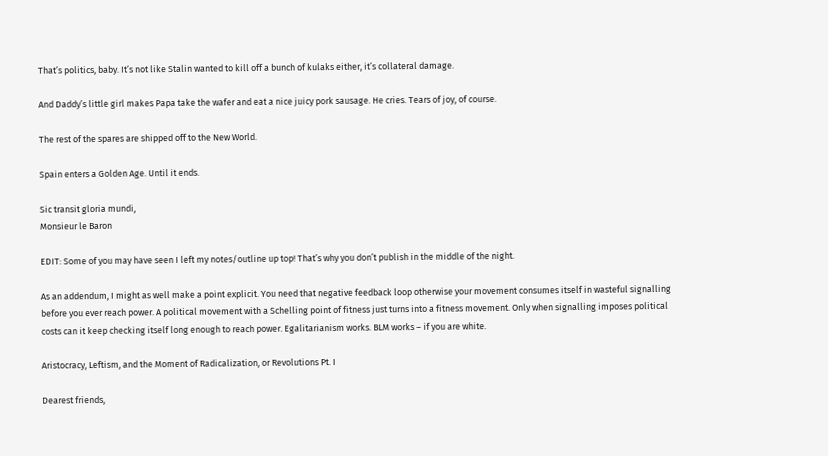That’s politics, baby. It’s not like Stalin wanted to kill off a bunch of kulaks either, it’s collateral damage.

And Daddy’s little girl makes Papa take the wafer and eat a nice juicy pork sausage. He cries. Tears of joy, of course.

The rest of the spares are shipped off to the New World.

Spain enters a Golden Age. Until it ends.

Sic transit gloria mundi,
Monsieur le Baron

EDIT: Some of you may have seen I left my notes/outline up top! That’s why you don’t publish in the middle of the night.

As an addendum, I might as well make a point explicit. You need that negative feedback loop otherwise your movement consumes itself in wasteful signalling before you ever reach power. A political movement with a Schelling point of fitness just turns into a fitness movement. Only when signalling imposes political costs can it keep checking itself long enough to reach power. Egalitarianism works. BLM works – if you are white.

Aristocracy, Leftism, and the Moment of Radicalization, or Revolutions Pt. I

Dearest friends,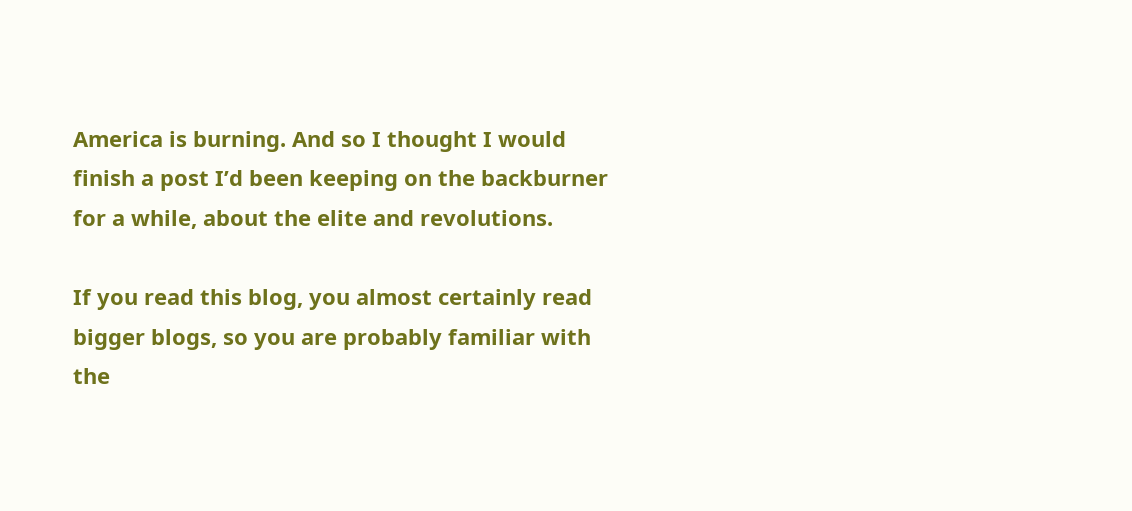America is burning. And so I thought I would finish a post I’d been keeping on the backburner for a while, about the elite and revolutions.

If you read this blog, you almost certainly read bigger blogs, so you are probably familiar with the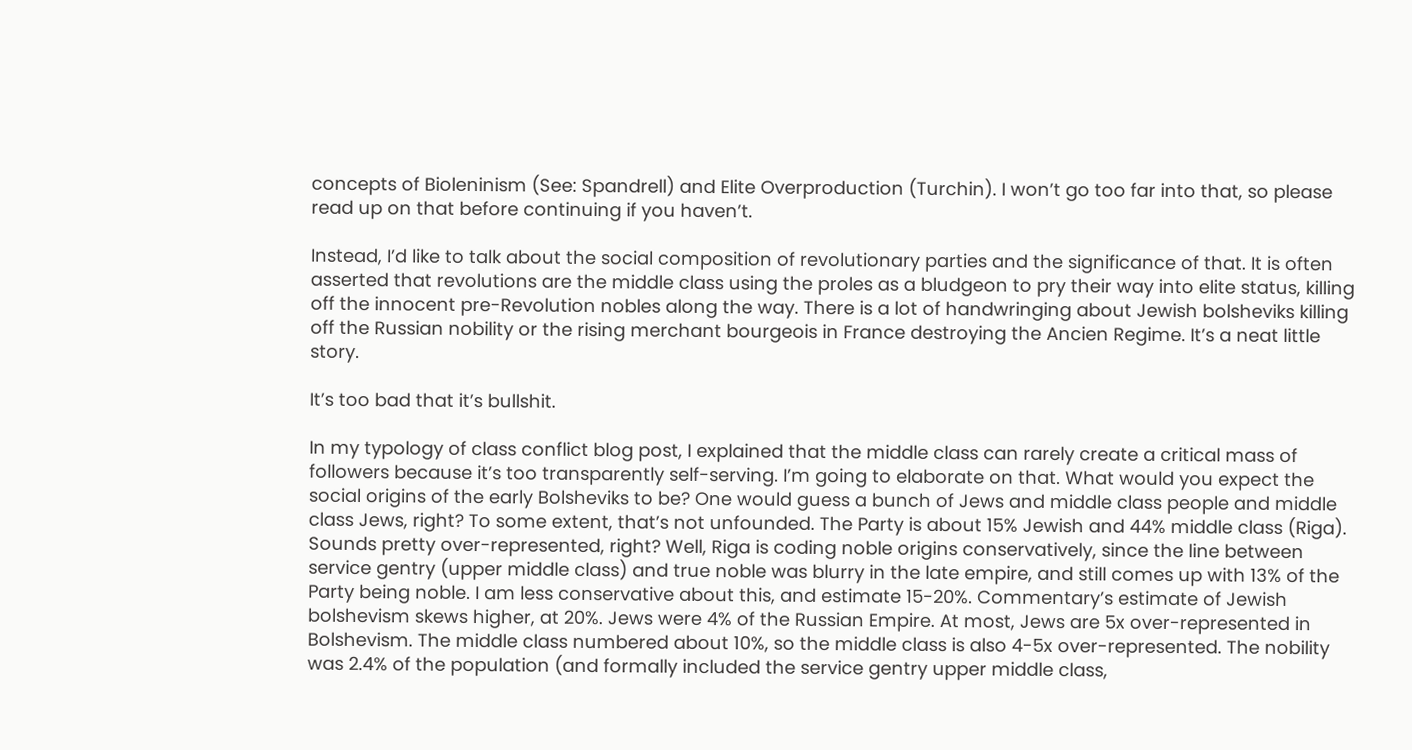concepts of Bioleninism (See: Spandrell) and Elite Overproduction (Turchin). I won’t go too far into that, so please read up on that before continuing if you haven’t.

Instead, I’d like to talk about the social composition of revolutionary parties and the significance of that. It is often asserted that revolutions are the middle class using the proles as a bludgeon to pry their way into elite status, killing off the innocent pre-Revolution nobles along the way. There is a lot of handwringing about Jewish bolsheviks killing off the Russian nobility or the rising merchant bourgeois in France destroying the Ancien Regime. It’s a neat little story.

It’s too bad that it’s bullshit.

In my typology of class conflict blog post, I explained that the middle class can rarely create a critical mass of followers because it’s too transparently self-serving. I’m going to elaborate on that. What would you expect the social origins of the early Bolsheviks to be? One would guess a bunch of Jews and middle class people and middle class Jews, right? To some extent, that’s not unfounded. The Party is about 15% Jewish and 44% middle class (Riga). Sounds pretty over-represented, right? Well, Riga is coding noble origins conservatively, since the line between service gentry (upper middle class) and true noble was blurry in the late empire, and still comes up with 13% of the Party being noble. I am less conservative about this, and estimate 15-20%. Commentary’s estimate of Jewish bolshevism skews higher, at 20%. Jews were 4% of the Russian Empire. At most, Jews are 5x over-represented in Bolshevism. The middle class numbered about 10%, so the middle class is also 4-5x over-represented. The nobility was 2.4% of the population (and formally included the service gentry upper middle class,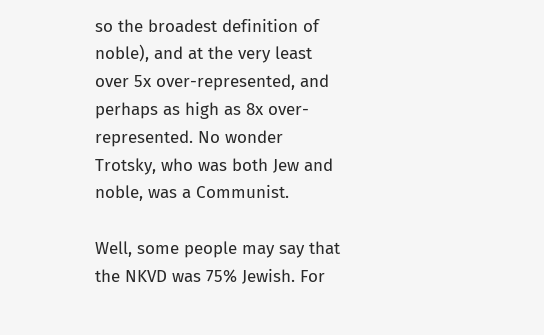so the broadest definition of noble), and at the very least over 5x over-represented, and perhaps as high as 8x over-represented. No wonder Trotsky, who was both Jew and noble, was a Communist.

Well, some people may say that the NKVD was 75% Jewish. For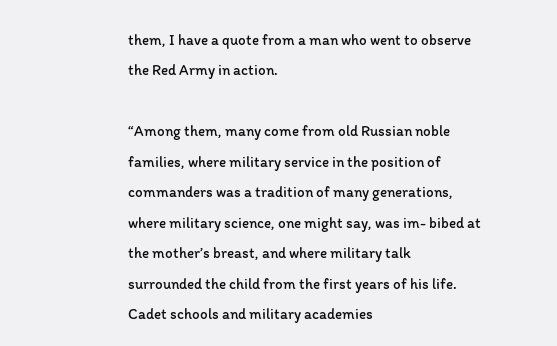them, I have a quote from a man who went to observe the Red Army in action.

“Among them, many come from old Russian noble families, where military service in the position of commanders was a tradition of many generations, where military science, one might say, was im- bibed at the mother’s breast, and where military talk surrounded the child from the first years of his life. Cadet schools and military academies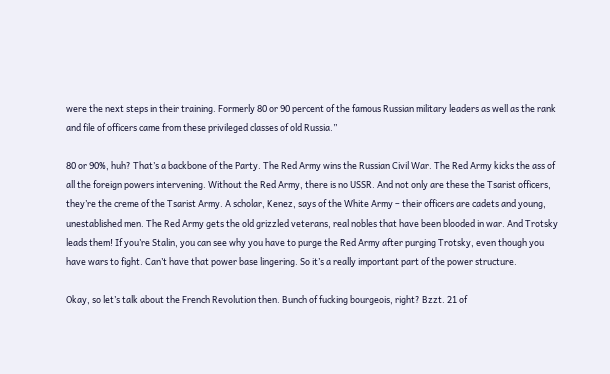were the next steps in their training. Formerly 80 or 90 percent of the famous Russian military leaders as well as the rank and file of officers came from these privileged classes of old Russia.”

80 or 90%, huh? That’s a backbone of the Party. The Red Army wins the Russian Civil War. The Red Army kicks the ass of all the foreign powers intervening. Without the Red Army, there is no USSR. And not only are these the Tsarist officers, they’re the creme of the Tsarist Army. A scholar, Kenez, says of the White Army – their officers are cadets and young, unestablished men. The Red Army gets the old grizzled veterans, real nobles that have been blooded in war. And Trotsky leads them! If you’re Stalin, you can see why you have to purge the Red Army after purging Trotsky, even though you have wars to fight. Can’t have that power base lingering. So it’s a really important part of the power structure.

Okay, so let’s talk about the French Revolution then. Bunch of fucking bourgeois, right? Bzzt. 21 of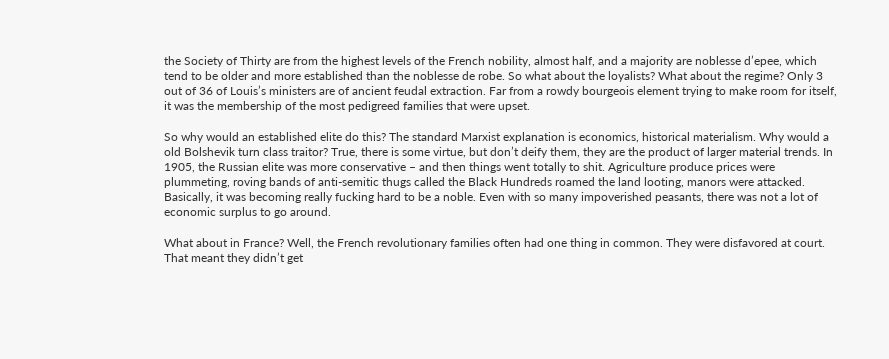the Society of Thirty are from the highest levels of the French nobility, almost half, and a majority are noblesse d’epee, which tend to be older and more established than the noblesse de robe. So what about the loyalists? What about the regime? Only 3 out of 36 of Louis’s ministers are of ancient feudal extraction. Far from a rowdy bourgeois element trying to make room for itself, it was the membership of the most pedigreed families that were upset.

So why would an established elite do this? The standard Marxist explanation is economics, historical materialism. Why would a old Bolshevik turn class traitor? True, there is some virtue, but don’t deify them, they are the product of larger material trends. In 1905, the Russian elite was more conservative – and then things went totally to shit. Agriculture produce prices were plummeting, roving bands of anti-semitic thugs called the Black Hundreds roamed the land looting, manors were attacked. Basically, it was becoming really fucking hard to be a noble. Even with so many impoverished peasants, there was not a lot of economic surplus to go around.

What about in France? Well, the French revolutionary families often had one thing in common. They were disfavored at court. That meant they didn’t get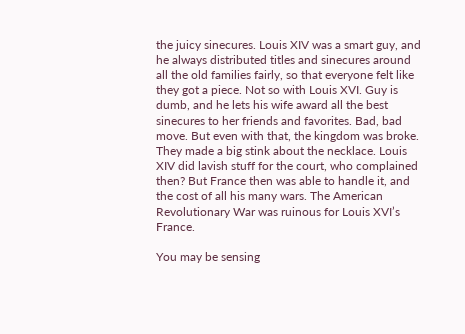the juicy sinecures. Louis XIV was a smart guy, and he always distributed titles and sinecures around all the old families fairly, so that everyone felt like they got a piece. Not so with Louis XVI. Guy is dumb, and he lets his wife award all the best sinecures to her friends and favorites. Bad, bad move. But even with that, the kingdom was broke. They made a big stink about the necklace. Louis XIV did lavish stuff for the court, who complained then? But France then was able to handle it, and the cost of all his many wars. The American Revolutionary War was ruinous for Louis XVI’s France.

You may be sensing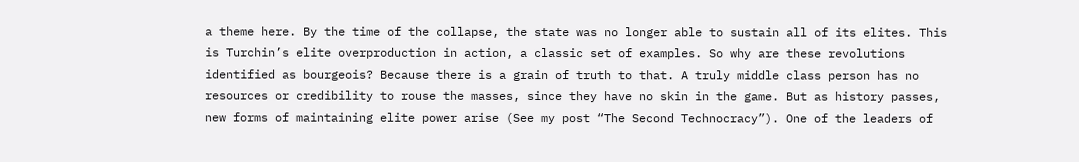a theme here. By the time of the collapse, the state was no longer able to sustain all of its elites. This is Turchin’s elite overproduction in action, a classic set of examples. So why are these revolutions identified as bourgeois? Because there is a grain of truth to that. A truly middle class person has no resources or credibility to rouse the masses, since they have no skin in the game. But as history passes, new forms of maintaining elite power arise (See my post “The Second Technocracy”). One of the leaders of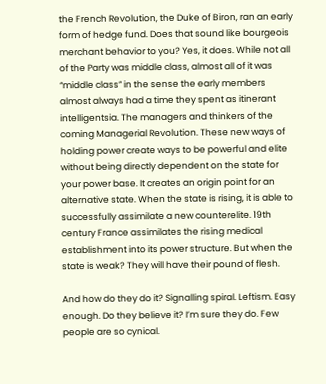the French Revolution, the Duke of Biron, ran an early form of hedge fund. Does that sound like bourgeois merchant behavior to you? Yes, it does. While not all of the Party was middle class, almost all of it was “middle class” in the sense the early members almost always had a time they spent as itinerant intelligentsia. The managers and thinkers of the coming Managerial Revolution. These new ways of holding power create ways to be powerful and elite without being directly dependent on the state for your power base. It creates an origin point for an alternative state. When the state is rising, it is able to successfully assimilate a new counterelite. 19th century France assimilates the rising medical establishment into its power structure. But when the state is weak? They will have their pound of flesh.

And how do they do it? Signalling spiral. Leftism. Easy enough. Do they believe it? I’m sure they do. Few people are so cynical.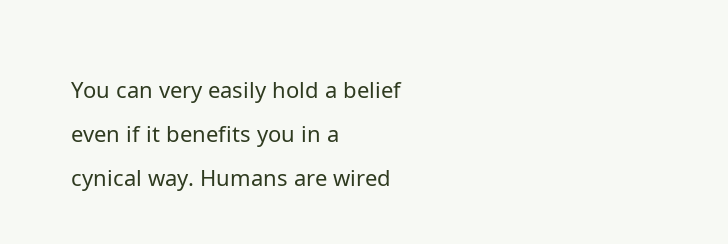You can very easily hold a belief even if it benefits you in a cynical way. Humans are wired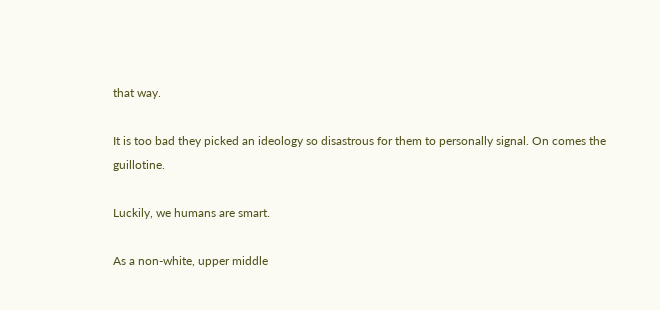that way.

It is too bad they picked an ideology so disastrous for them to personally signal. On comes the guillotine.

Luckily, we humans are smart.

As a non-white, upper middle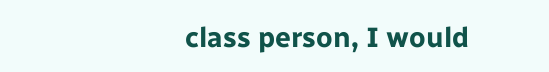class person, I would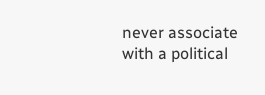never associate with a political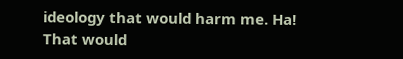ideology that would harm me. Ha! That would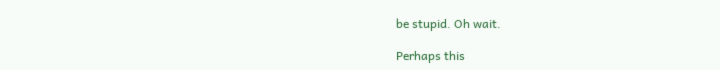be stupid. Oh wait.

Perhaps this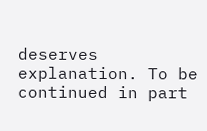deserves explanation. To be continued in part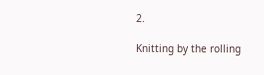2.

Knitting by the rolling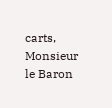carts,
Monsieur le Baron